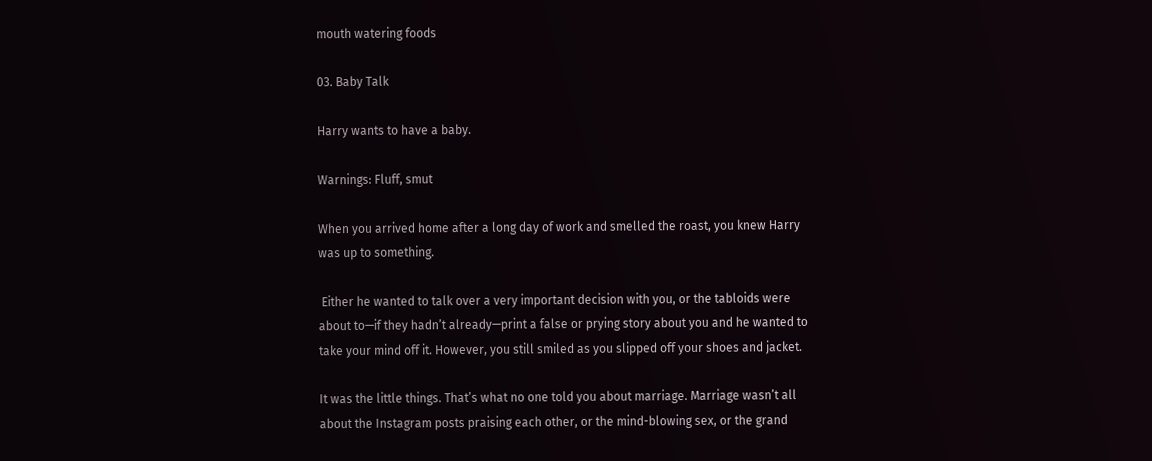mouth watering foods

03. Baby Talk

Harry wants to have a baby.

Warnings: Fluff, smut

When you arrived home after a long day of work and smelled the roast, you knew Harry was up to something.

 Either he wanted to talk over a very important decision with you, or the tabloids were about to—if they hadn’t already—print a false or prying story about you and he wanted to take your mind off it. However, you still smiled as you slipped off your shoes and jacket.

It was the little things. That’s what no one told you about marriage. Marriage wasn’t all about the Instagram posts praising each other, or the mind-blowing sex, or the grand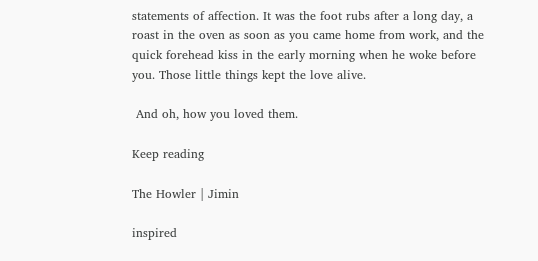statements of affection. It was the foot rubs after a long day, a roast in the oven as soon as you came home from work, and the quick forehead kiss in the early morning when he woke before you. Those little things kept the love alive.

 And oh, how you loved them.

Keep reading

The Howler | Jimin

inspired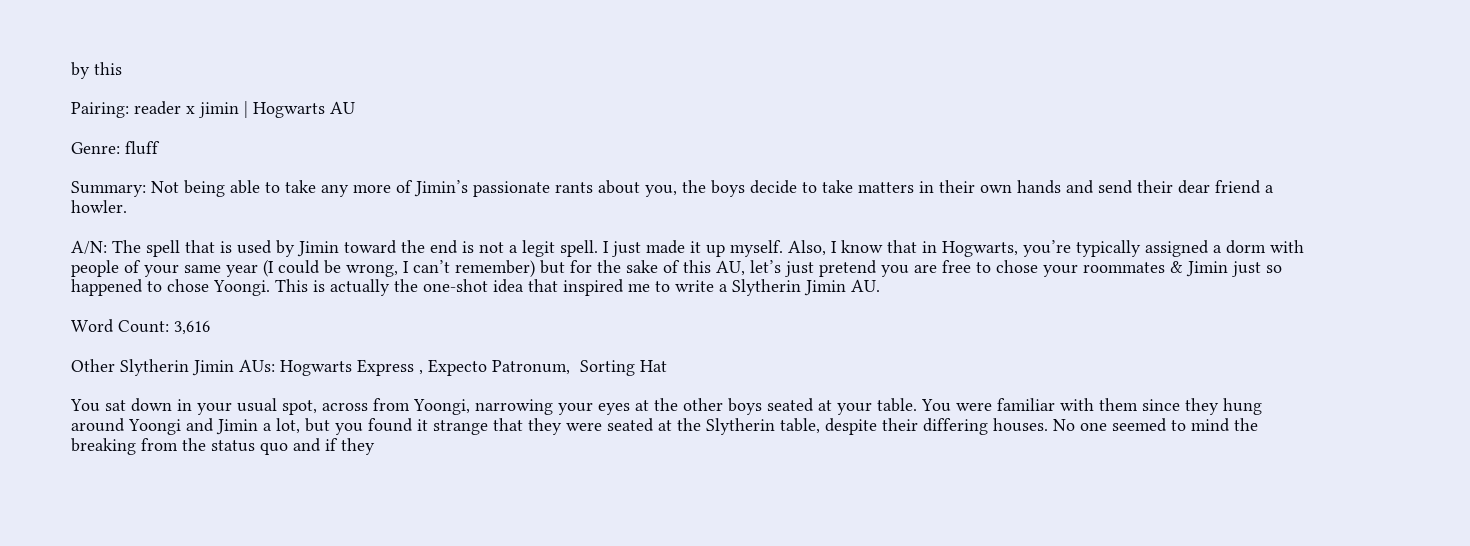by this

Pairing: reader x jimin | Hogwarts AU

Genre: fluff

Summary: Not being able to take any more of Jimin’s passionate rants about you, the boys decide to take matters in their own hands and send their dear friend a howler.

A/N: The spell that is used by Jimin toward the end is not a legit spell. I just made it up myself. Also, I know that in Hogwarts, you’re typically assigned a dorm with people of your same year (I could be wrong, I can’t remember) but for the sake of this AU, let’s just pretend you are free to chose your roommates & Jimin just so happened to chose Yoongi. This is actually the one-shot idea that inspired me to write a Slytherin Jimin AU.

Word Count: 3,616

Other Slytherin Jimin AUs: Hogwarts Express , Expecto Patronum,  Sorting Hat

You sat down in your usual spot, across from Yoongi, narrowing your eyes at the other boys seated at your table. You were familiar with them since they hung around Yoongi and Jimin a lot, but you found it strange that they were seated at the Slytherin table, despite their differing houses. No one seemed to mind the breaking from the status quo and if they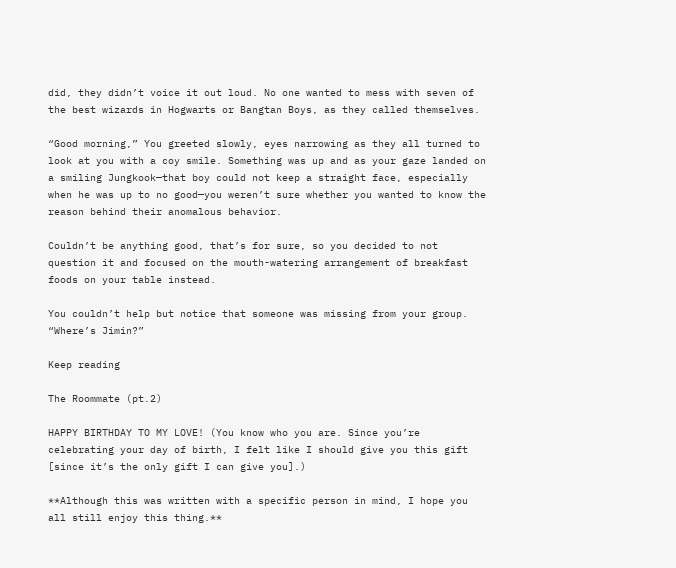did, they didn’t voice it out loud. No one wanted to mess with seven of the best wizards in Hogwarts or Bangtan Boys, as they called themselves.

“Good morning,” You greeted slowly, eyes narrowing as they all turned to look at you with a coy smile. Something was up and as your gaze landed on a smiling Jungkook—that boy could not keep a straight face, especially when he was up to no good—you weren’t sure whether you wanted to know the reason behind their anomalous behavior.

Couldn’t be anything good, that’s for sure, so you decided to not question it and focused on the mouth-watering arrangement of breakfast foods on your table instead.

You couldn’t help but notice that someone was missing from your group. “Where’s Jimin?”

Keep reading

The Roommate (pt.2)

HAPPY BIRTHDAY TO MY LOVE! (You know who you are. Since you’re celebrating your day of birth, I felt like I should give you this gift [since it’s the only gift I can give you].)

**Although this was written with a specific person in mind, I hope you all still enjoy this thing.**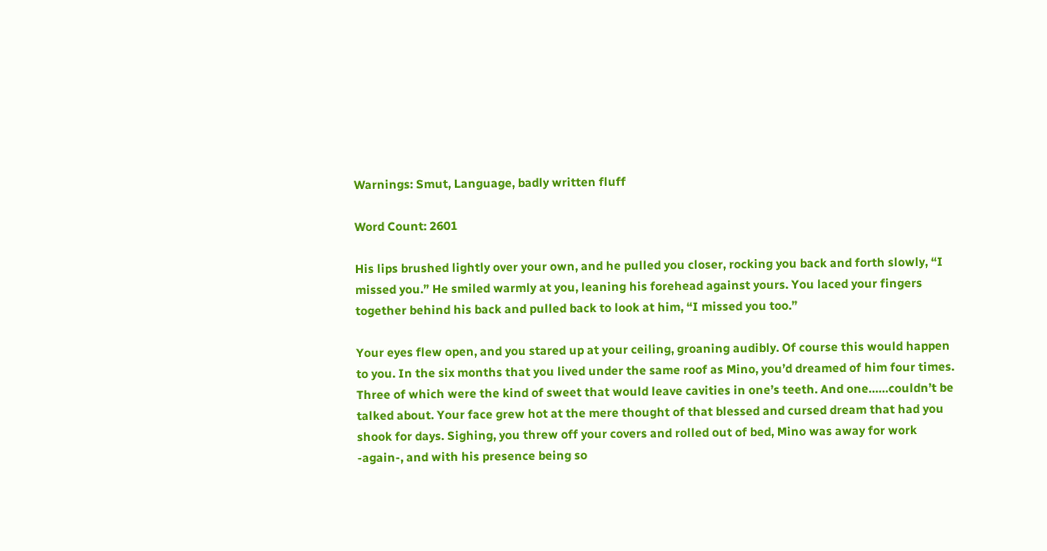Warnings: Smut, Language, badly written fluff

Word Count: 2601

His lips brushed lightly over your own, and he pulled you closer, rocking you back and forth slowly, “I missed you.” He smiled warmly at you, leaning his forehead against yours. You laced your fingers together behind his back and pulled back to look at him, “I missed you too.”

Your eyes flew open, and you stared up at your ceiling, groaning audibly. Of course this would happen to you. In the six months that you lived under the same roof as Mino, you’d dreamed of him four times. Three of which were the kind of sweet that would leave cavities in one’s teeth. And one……couldn’t be talked about. Your face grew hot at the mere thought of that blessed and cursed dream that had you shook for days. Sighing, you threw off your covers and rolled out of bed, Mino was away for work -again-, and with his presence being so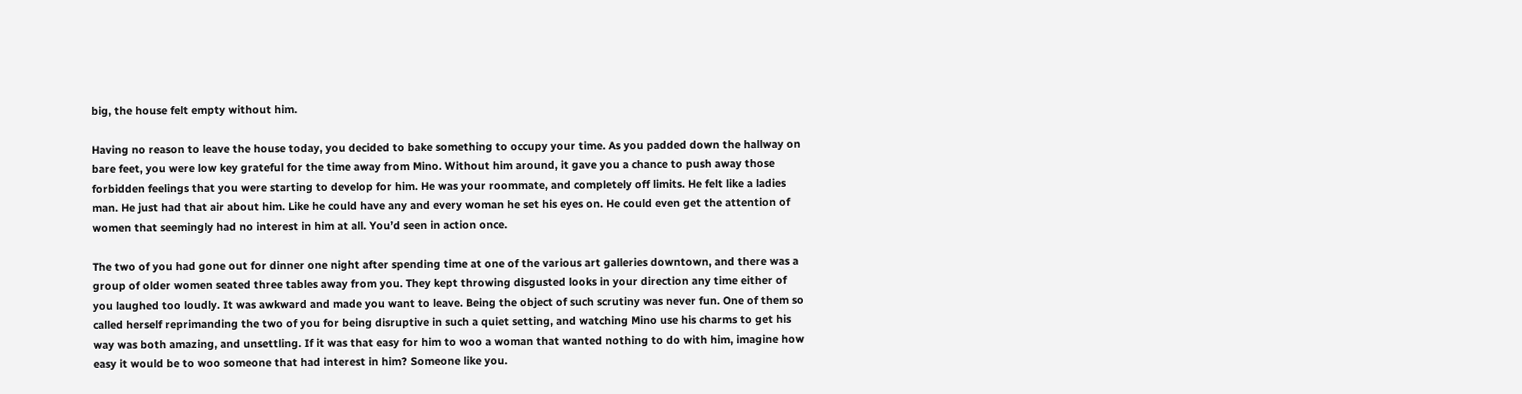big, the house felt empty without him.

Having no reason to leave the house today, you decided to bake something to occupy your time. As you padded down the hallway on bare feet, you were low key grateful for the time away from Mino. Without him around, it gave you a chance to push away those forbidden feelings that you were starting to develop for him. He was your roommate, and completely off limits. He felt like a ladies man. He just had that air about him. Like he could have any and every woman he set his eyes on. He could even get the attention of women that seemingly had no interest in him at all. You’d seen in action once.

The two of you had gone out for dinner one night after spending time at one of the various art galleries downtown, and there was a group of older women seated three tables away from you. They kept throwing disgusted looks in your direction any time either of you laughed too loudly. It was awkward and made you want to leave. Being the object of such scrutiny was never fun. One of them so called herself reprimanding the two of you for being disruptive in such a quiet setting, and watching Mino use his charms to get his way was both amazing, and unsettling. If it was that easy for him to woo a woman that wanted nothing to do with him, imagine how easy it would be to woo someone that had interest in him? Someone like you.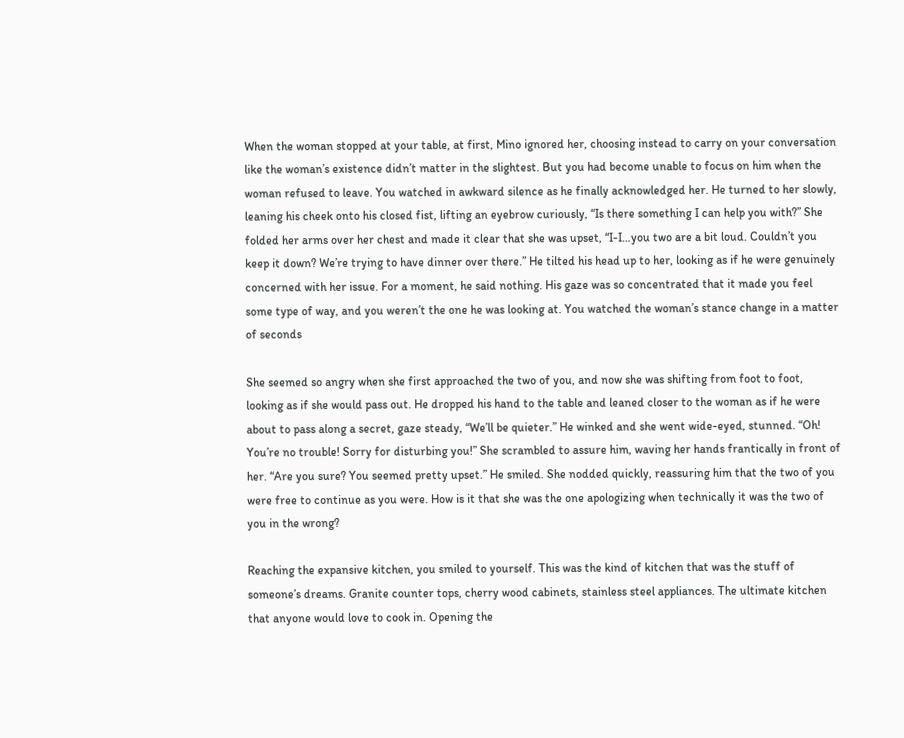When the woman stopped at your table, at first, Mino ignored her, choosing instead to carry on your conversation like the woman’s existence didn’t matter in the slightest. But you had become unable to focus on him when the woman refused to leave. You watched in awkward silence as he finally acknowledged her. He turned to her slowly, leaning his cheek onto his closed fist, lifting an eyebrow curiously, “Is there something I can help you with?” She folded her arms over her chest and made it clear that she was upset, “I-I…you two are a bit loud. Couldn’t you keep it down? We’re trying to have dinner over there.” He tilted his head up to her, looking as if he were genuinely concerned with her issue. For a moment, he said nothing. His gaze was so concentrated that it made you feel some type of way, and you weren’t the one he was looking at. You watched the woman’s stance change in a matter of seconds

She seemed so angry when she first approached the two of you, and now she was shifting from foot to foot, looking as if she would pass out. He dropped his hand to the table and leaned closer to the woman as if he were about to pass along a secret, gaze steady, “We’ll be quieter.” He winked and she went wide-eyed, stunned. “Oh! You’re no trouble! Sorry for disturbing you!” She scrambled to assure him, waving her hands frantically in front of her. “Are you sure? You seemed pretty upset.” He smiled. She nodded quickly, reassuring him that the two of you were free to continue as you were. How is it that she was the one apologizing when technically it was the two of you in the wrong?

Reaching the expansive kitchen, you smiled to yourself. This was the kind of kitchen that was the stuff of someone’s dreams. Granite counter tops, cherry wood cabinets, stainless steel appliances. The ultimate kitchen that anyone would love to cook in. Opening the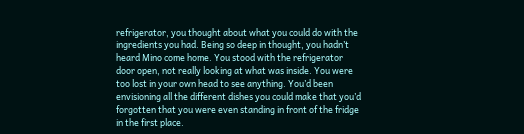refrigerator, you thought about what you could do with the ingredients you had. Being so deep in thought, you hadn’t heard Mino come home. You stood with the refrigerator door open, not really looking at what was inside. You were too lost in your own head to see anything. You’d been envisioning all the different dishes you could make that you’d forgotten that you were even standing in front of the fridge in the first place.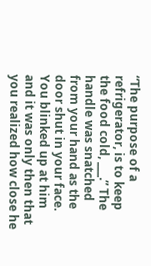“The purpose of a refrigerator, is to keep the food cold, ___.” The handle was snatched from your hand as the door shut in your face. You blinked up at him and it was only then that you realized how close he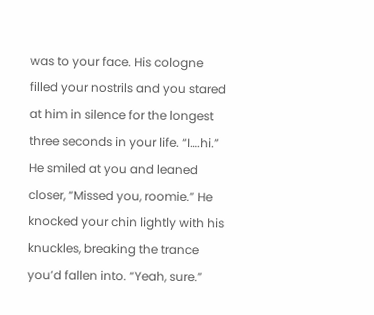was to your face. His cologne filled your nostrils and you stared at him in silence for the longest three seconds in your life. “I….hi.” He smiled at you and leaned closer, “Missed you, roomie.” He knocked your chin lightly with his knuckles, breaking the trance you’d fallen into. “Yeah, sure.”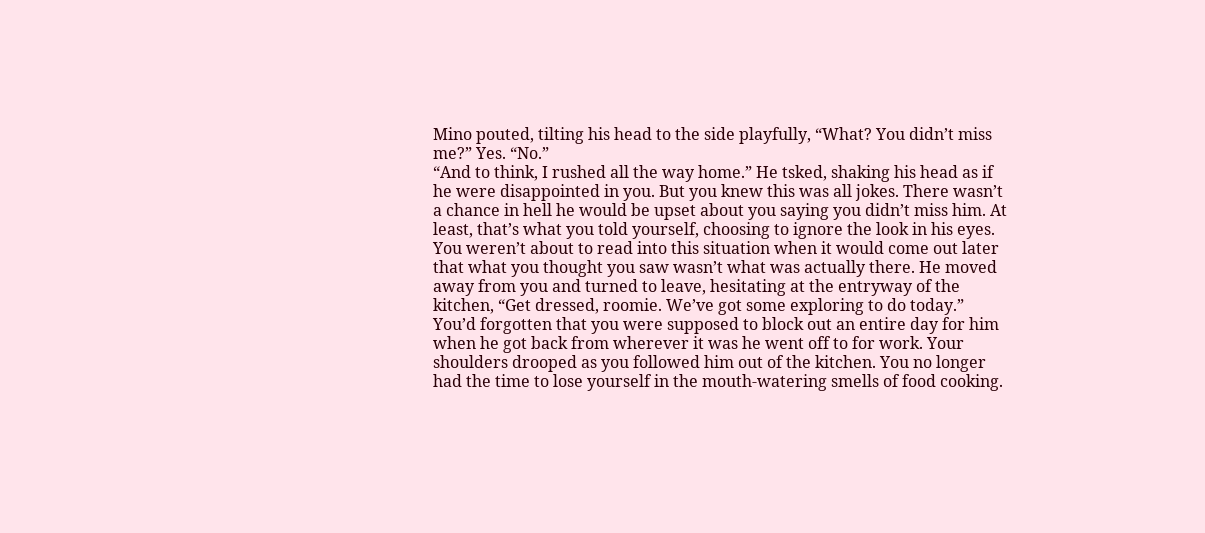Mino pouted, tilting his head to the side playfully, “What? You didn’t miss me?” Yes. “No.”
“And to think, I rushed all the way home.” He tsked, shaking his head as if he were disappointed in you. But you knew this was all jokes. There wasn’t a chance in hell he would be upset about you saying you didn’t miss him. At least, that’s what you told yourself, choosing to ignore the look in his eyes. You weren’t about to read into this situation when it would come out later that what you thought you saw wasn’t what was actually there. He moved away from you and turned to leave, hesitating at the entryway of the kitchen, “Get dressed, roomie. We’ve got some exploring to do today.” You’d forgotten that you were supposed to block out an entire day for him when he got back from wherever it was he went off to for work. Your shoulders drooped as you followed him out of the kitchen. You no longer had the time to lose yourself in the mouth-watering smells of food cooking.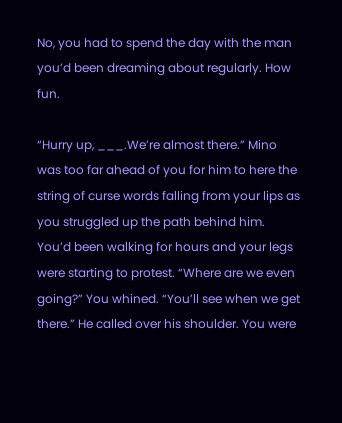No, you had to spend the day with the man you’d been dreaming about regularly. How fun.

“Hurry up, ___.We’re almost there.” Mino was too far ahead of you for him to here the string of curse words falling from your lips as you struggled up the path behind him. You’d been walking for hours and your legs were starting to protest. “Where are we even going?” You whined. “You’ll see when we get there.” He called over his shoulder. You were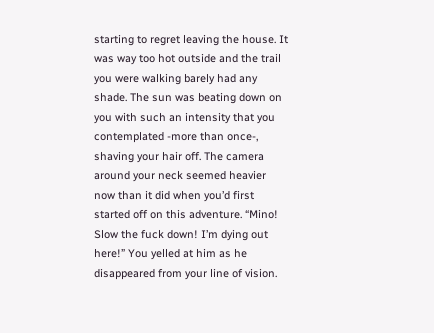starting to regret leaving the house. It was way too hot outside and the trail you were walking barely had any shade. The sun was beating down on you with such an intensity that you contemplated -more than once-, shaving your hair off. The camera around your neck seemed heavier now than it did when you’d first started off on this adventure. “Mino! Slow the fuck down! I’m dying out here!” You yelled at him as he disappeared from your line of vision.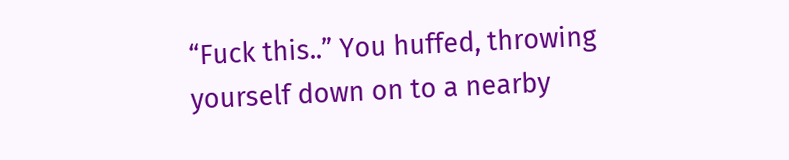“Fuck this..” You huffed, throwing yourself down on to a nearby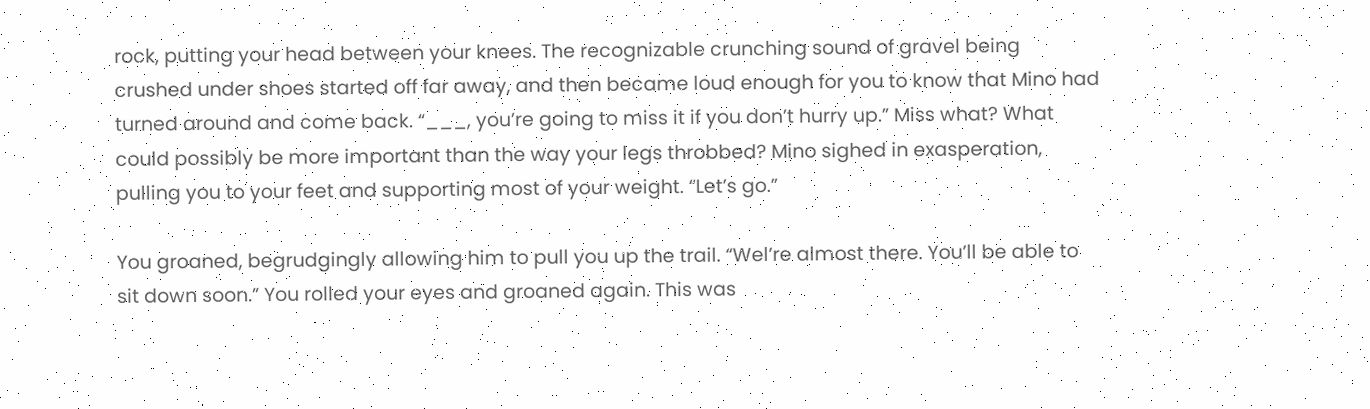rock, putting your head between your knees. The recognizable crunching sound of gravel being crushed under shoes started off far away, and then became loud enough for you to know that Mino had turned around and come back. “___, you’re going to miss it if you don’t hurry up.” Miss what? What could possibly be more important than the way your legs throbbed? Mino sighed in exasperation, pulling you to your feet and supporting most of your weight. “Let’s go.”

You groaned, begrudgingly allowing him to pull you up the trail. “Wel’re almost there. You’ll be able to sit down soon.” You rolled your eyes and groaned again. This was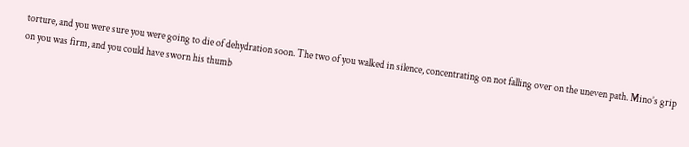torture, and you were sure you were going to die of dehydration soon. The two of you walked in silence, concentrating on not falling over on the uneven path. Mino’s grip on you was firm, and you could have sworn his thumb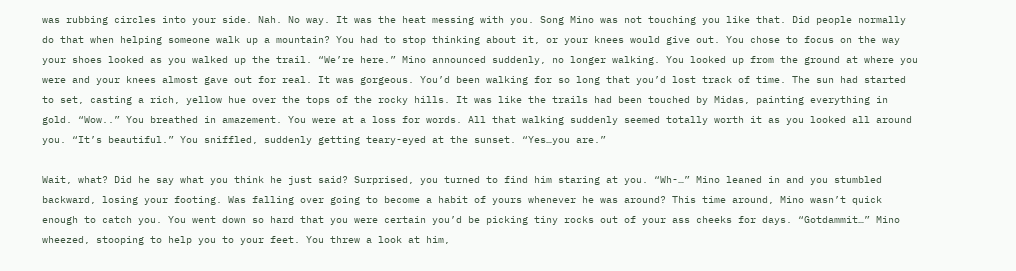was rubbing circles into your side. Nah. No way. It was the heat messing with you. Song Mino was not touching you like that. Did people normally do that when helping someone walk up a mountain? You had to stop thinking about it, or your knees would give out. You chose to focus on the way your shoes looked as you walked up the trail. “We’re here.” Mino announced suddenly, no longer walking. You looked up from the ground at where you were and your knees almost gave out for real. It was gorgeous. You’d been walking for so long that you’d lost track of time. The sun had started to set, casting a rich, yellow hue over the tops of the rocky hills. It was like the trails had been touched by Midas, painting everything in gold. “Wow..” You breathed in amazement. You were at a loss for words. All that walking suddenly seemed totally worth it as you looked all around you. “It’s beautiful.” You sniffled, suddenly getting teary-eyed at the sunset. “Yes…you are.”

Wait, what? Did he say what you think he just said? Surprised, you turned to find him staring at you. “Wh-…” Mino leaned in and you stumbled backward, losing your footing. Was falling over going to become a habit of yours whenever he was around? This time around, Mino wasn’t quick enough to catch you. You went down so hard that you were certain you’d be picking tiny rocks out of your ass cheeks for days. “Gotdammit…” Mino wheezed, stooping to help you to your feet. You threw a look at him,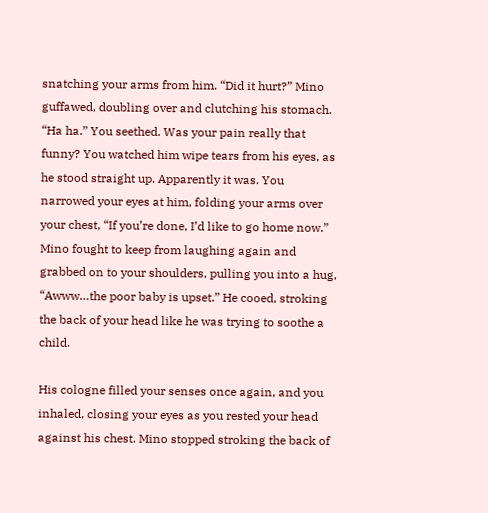snatching your arms from him. “Did it hurt?” Mino guffawed, doubling over and clutching his stomach. “Ha ha.” You seethed. Was your pain really that funny? You watched him wipe tears from his eyes, as he stood straight up. Apparently it was. You narrowed your eyes at him, folding your arms over your chest, “If you’re done, I’d like to go home now.” Mino fought to keep from laughing again and grabbed on to your shoulders, pulling you into a hug, “Awww…the poor baby is upset.” He cooed, stroking the back of your head like he was trying to soothe a child.

His cologne filled your senses once again, and you inhaled, closing your eyes as you rested your head against his chest. Mino stopped stroking the back of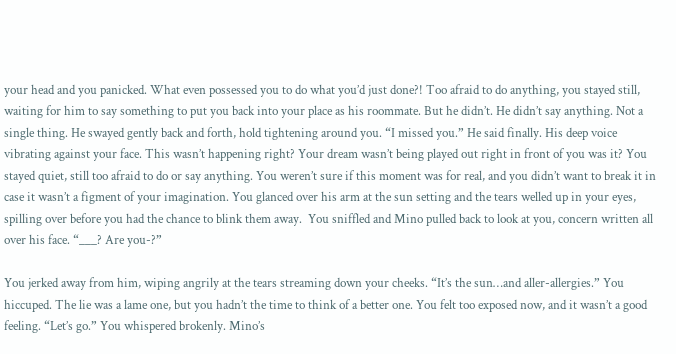your head and you panicked. What even possessed you to do what you’d just done?! Too afraid to do anything, you stayed still, waiting for him to say something to put you back into your place as his roommate. But he didn’t. He didn’t say anything. Not a single thing. He swayed gently back and forth, hold tightening around you. “I missed you.” He said finally. His deep voice vibrating against your face. This wasn’t happening right? Your dream wasn’t being played out right in front of you was it? You stayed quiet, still too afraid to do or say anything. You weren’t sure if this moment was for real, and you didn’t want to break it in case it wasn’t a figment of your imagination. You glanced over his arm at the sun setting and the tears welled up in your eyes, spilling over before you had the chance to blink them away.  You sniffled and Mino pulled back to look at you, concern written all over his face. “___? Are you-?”

You jerked away from him, wiping angrily at the tears streaming down your cheeks. “It’s the sun…and aller-allergies.” You hiccuped. The lie was a lame one, but you hadn’t the time to think of a better one. You felt too exposed now, and it wasn’t a good feeling. “Let’s go.” You whispered brokenly. Mino’s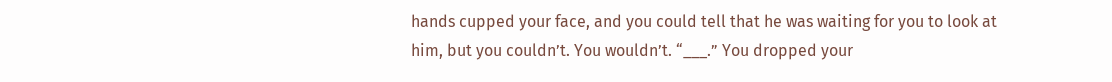hands cupped your face, and you could tell that he was waiting for you to look at him, but you couldn’t. You wouldn’t. “___.” You dropped your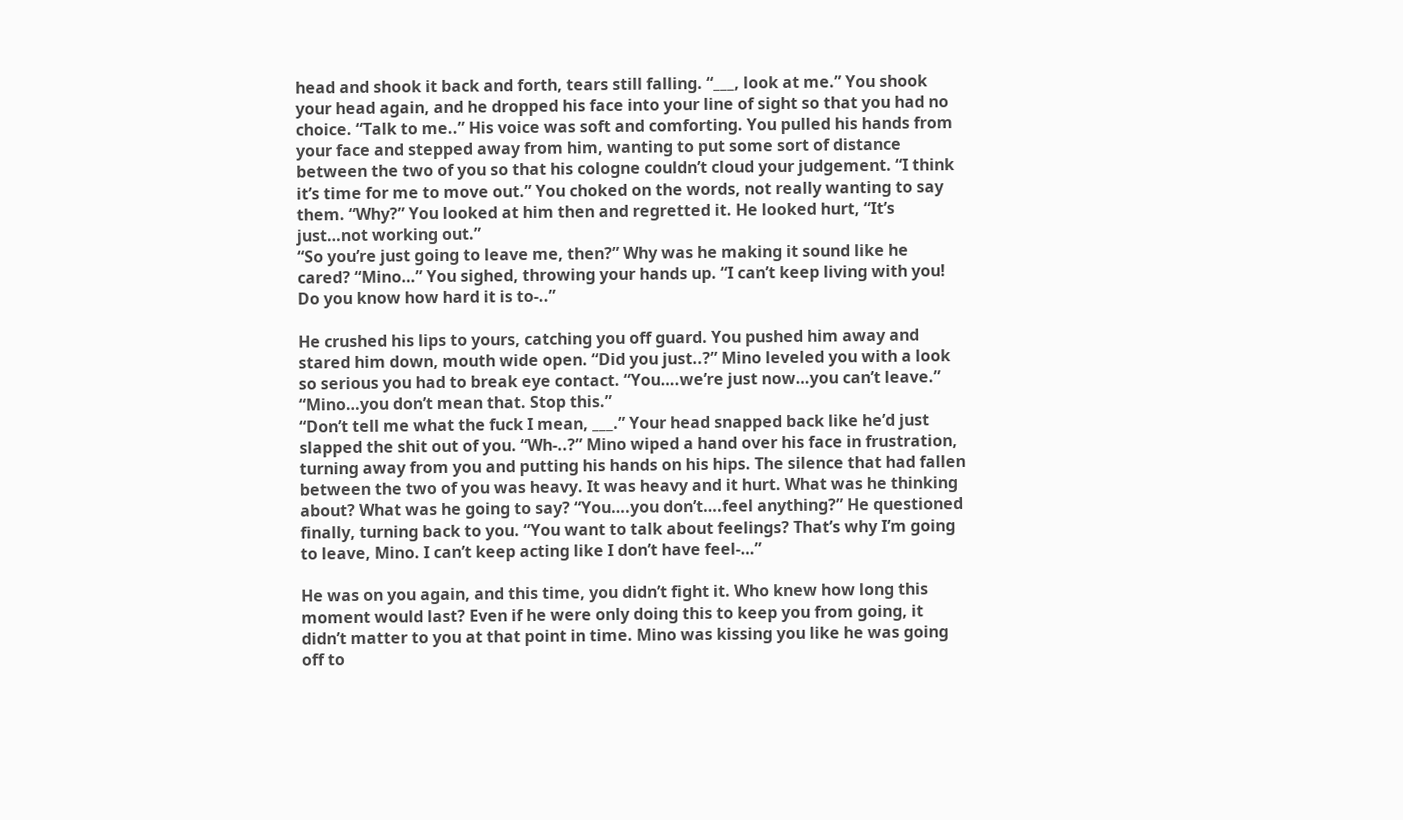head and shook it back and forth, tears still falling. “___, look at me.” You shook your head again, and he dropped his face into your line of sight so that you had no choice. “Talk to me..” His voice was soft and comforting. You pulled his hands from your face and stepped away from him, wanting to put some sort of distance between the two of you so that his cologne couldn’t cloud your judgement. “I think it’s time for me to move out.” You choked on the words, not really wanting to say them. “Why?” You looked at him then and regretted it. He looked hurt, “It’s just…not working out.”
“So you’re just going to leave me, then?” Why was he making it sound like he cared? “Mino…” You sighed, throwing your hands up. “I can’t keep living with you! Do you know how hard it is to-..”

He crushed his lips to yours, catching you off guard. You pushed him away and stared him down, mouth wide open. “Did you just..?” Mino leveled you with a look so serious you had to break eye contact. “You….we’re just now…you can’t leave.”
“Mino…you don’t mean that. Stop this.”
“Don’t tell me what the fuck I mean, ___.” Your head snapped back like he’d just slapped the shit out of you. “Wh-..?” Mino wiped a hand over his face in frustration, turning away from you and putting his hands on his hips. The silence that had fallen between the two of you was heavy. It was heavy and it hurt. What was he thinking about? What was he going to say? “You….you don’t….feel anything?” He questioned finally, turning back to you. “You want to talk about feelings? That’s why I’m going to leave, Mino. I can’t keep acting like I don’t have feel-…”

He was on you again, and this time, you didn’t fight it. Who knew how long this moment would last? Even if he were only doing this to keep you from going, it didn’t matter to you at that point in time. Mino was kissing you like he was going off to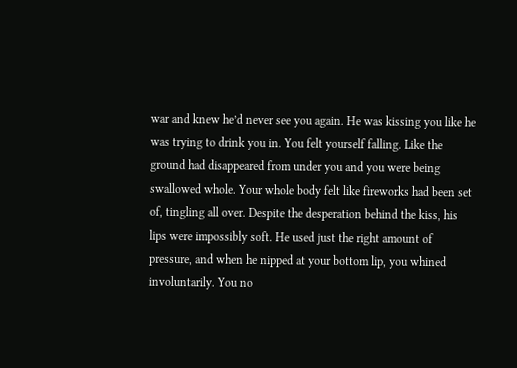war and knew he’d never see you again. He was kissing you like he was trying to drink you in. You felt yourself falling. Like the ground had disappeared from under you and you were being swallowed whole. Your whole body felt like fireworks had been set of, tingling all over. Despite the desperation behind the kiss, his lips were impossibly soft. He used just the right amount of pressure, and when he nipped at your bottom lip, you whined involuntarily. You no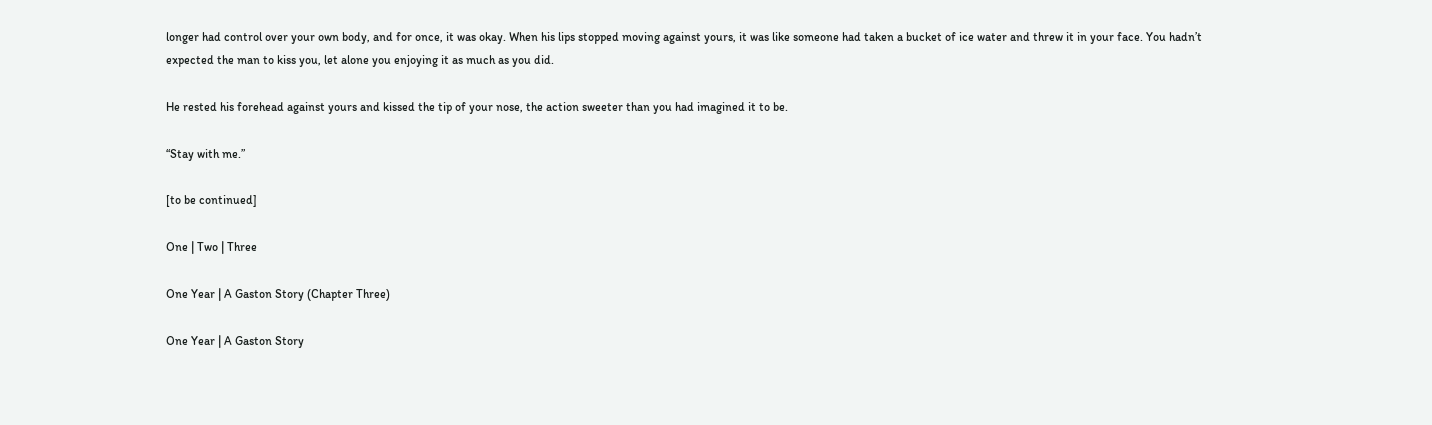longer had control over your own body, and for once, it was okay. When his lips stopped moving against yours, it was like someone had taken a bucket of ice water and threw it in your face. You hadn’t expected the man to kiss you, let alone you enjoying it as much as you did.

He rested his forehead against yours and kissed the tip of your nose, the action sweeter than you had imagined it to be.

“Stay with me.”

[to be continued]

One | Two | Three

One Year | A Gaston Story (Chapter Three)

One Year | A Gaston Story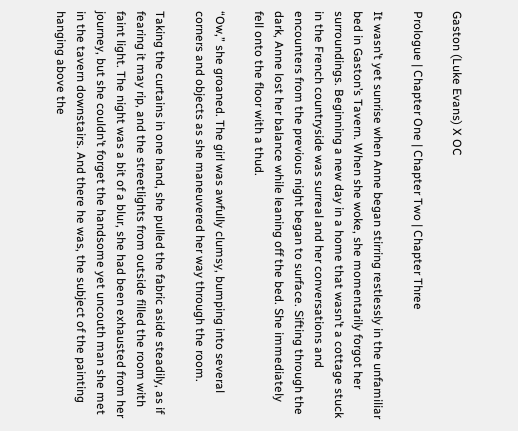Gaston (Luke Evans) X OC

Prologue | Chapter One | Chapter Two | Chapter Three

It wasn’t yet sunrise when Anne began stirring restlessly in the unfamiliar bed in Gaston’s Tavern. When she woke, she momentarily forgot her surroundings. Beginning a new day in a home that wasn’t a cottage stuck in the French countryside was surreal and her conversations and encounters from the previous night began to surface. Sifting through the dark, Anne lost her balance while leaning off the bed. She immediately fell onto the floor with a thud.

“Ow,” she groaned. The girl was awfully clumsy, bumping into several corners and objects as she maneuvered her way through the room.

Taking the curtains in one hand, she pulled the fabric aside steadily, as if fearing it may rip, and the streetlights from outside filled the room with faint light. The night was a bit of a blur, she had been exhausted from her journey, but she couldn’t forget the handsome yet uncouth man she met in the tavern downstairs. And there he was, the subject of the painting hanging above the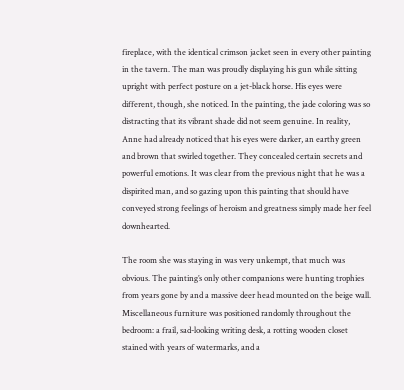fireplace, with the identical crimson jacket seen in every other painting in the tavern. The man was proudly displaying his gun while sitting upright with perfect posture on a jet-black horse. His eyes were different, though, she noticed. In the painting, the jade coloring was so distracting that its vibrant shade did not seem genuine. In reality, Anne had already noticed that his eyes were darker, an earthy green and brown that swirled together. They concealed certain secrets and powerful emotions. It was clear from the previous night that he was a dispirited man, and so gazing upon this painting that should have conveyed strong feelings of heroism and greatness simply made her feel downhearted.

The room she was staying in was very unkempt, that much was obvious. The painting’s only other companions were hunting trophies from years gone by and a massive deer head mounted on the beige wall. Miscellaneous furniture was positioned randomly throughout the bedroom: a frail, sad-looking writing desk, a rotting wooden closet stained with years of watermarks, and a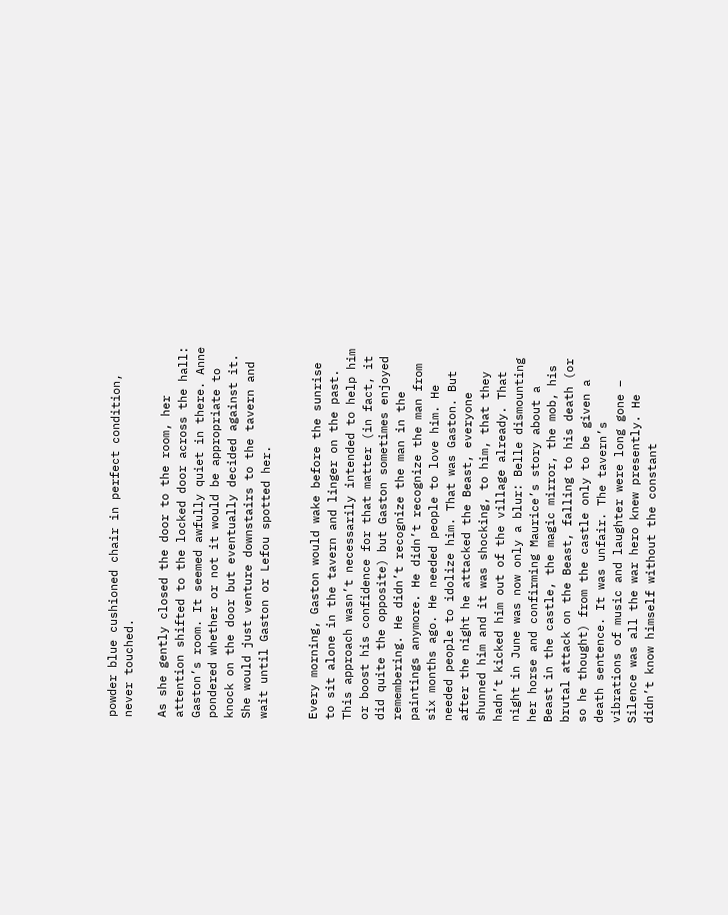powder blue cushioned chair in perfect condition, never touched.

As she gently closed the door to the room, her attention shifted to the locked door across the hall: Gaston’s room. It seemed awfully quiet in there. Anne pondered whether or not it would be appropriate to knock on the door but eventually decided against it. She would just venture downstairs to the tavern and wait until Gaston or Lefou spotted her.


Every morning, Gaston would wake before the sunrise to sit alone in the tavern and linger on the past. This approach wasn’t necessarily intended to help him or boost his confidence for that matter (in fact, it did quite the opposite) but Gaston sometimes enjoyed remembering. He didn’t recognize the man in the paintings anymore. He didn’t recognize the man from six months ago. He needed people to love him. He needed people to idolize him. That was Gaston. But after the night he attacked the Beast, everyone shunned him and it was shocking, to him, that they hadn’t kicked him out of the village already. That night in June was now only a blur: Belle dismounting her horse and confirming Maurice’s story about a Beast in the castle, the magic mirror, the mob, his brutal attack on the Beast, falling to his death (or so he thought) from the castle only to be given a death sentence. It was unfair. The tavern’s vibrations of music and laughter were long gone – Silence was all the war hero knew presently. He didn’t know himself without the constant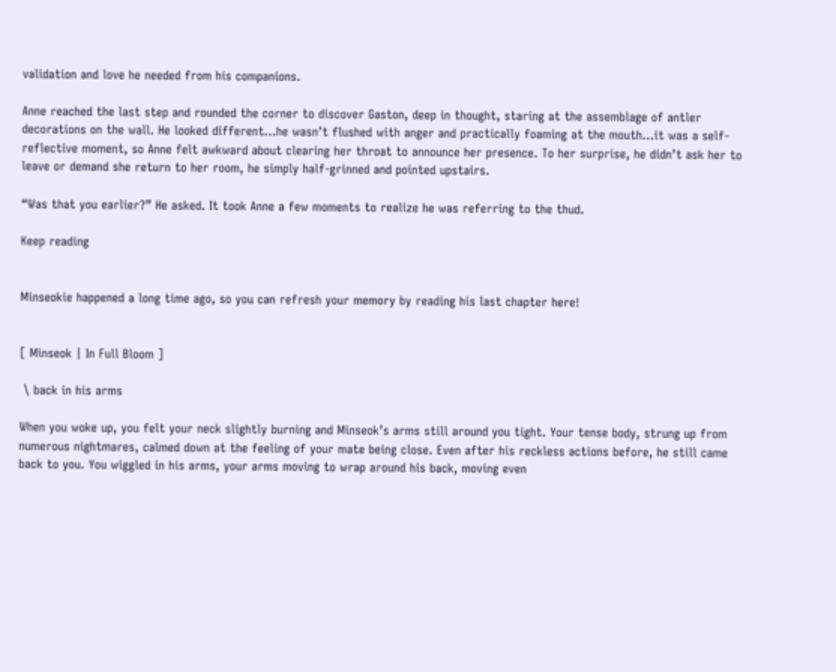validation and love he needed from his companions.

Anne reached the last step and rounded the corner to discover Gaston, deep in thought, staring at the assemblage of antler decorations on the wall. He looked different…he wasn’t flushed with anger and practically foaming at the mouth…it was a self-reflective moment, so Anne felt awkward about clearing her throat to announce her presence. To her surprise, he didn’t ask her to leave or demand she return to her room, he simply half-grinned and pointed upstairs.

“Was that you earlier?” He asked. It took Anne a few moments to realize he was referring to the thud.

Keep reading


Minseokie happened a long time ago, so you can refresh your memory by reading his last chapter here!


[ Minseok | In Full Bloom ]

 \ back in his arms

When you woke up, you felt your neck slightly burning and Minseok’s arms still around you tight. Your tense body, strung up from numerous nightmares, calmed down at the feeling of your mate being close. Even after his reckless actions before, he still came back to you. You wiggled in his arms, your arms moving to wrap around his back, moving even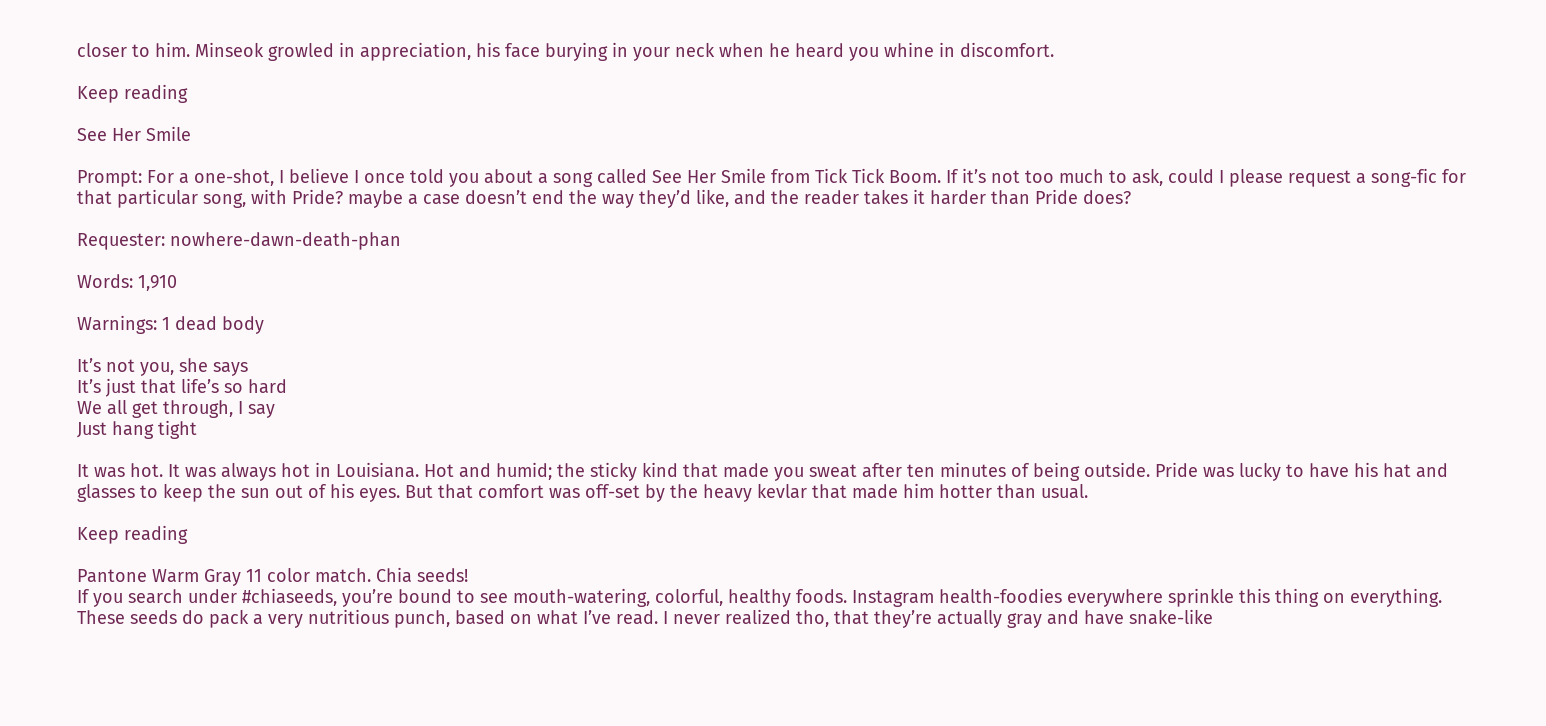closer to him. Minseok growled in appreciation, his face burying in your neck when he heard you whine in discomfort.

Keep reading

See Her Smile

Prompt: For a one-shot, I believe I once told you about a song called See Her Smile from Tick Tick Boom. If it’s not too much to ask, could I please request a song-fic for that particular song, with Pride? maybe a case doesn’t end the way they’d like, and the reader takes it harder than Pride does?

Requester: nowhere-dawn-death-phan

Words: 1,910

Warnings: 1 dead body

It’s not you, she says
It’s just that life’s so hard
We all get through, I say
Just hang tight

It was hot. It was always hot in Louisiana. Hot and humid; the sticky kind that made you sweat after ten minutes of being outside. Pride was lucky to have his hat and glasses to keep the sun out of his eyes. But that comfort was off-set by the heavy kevlar that made him hotter than usual.

Keep reading

Pantone Warm Gray 11 color match. Chia seeds!
If you search under #chiaseeds, you’re bound to see mouth-watering, colorful, healthy foods. Instagram health-foodies everywhere sprinkle this thing on everything. These seeds do pack a very nutritious punch, based on what I’ve read. I never realized tho, that they’re actually gray and have snake-like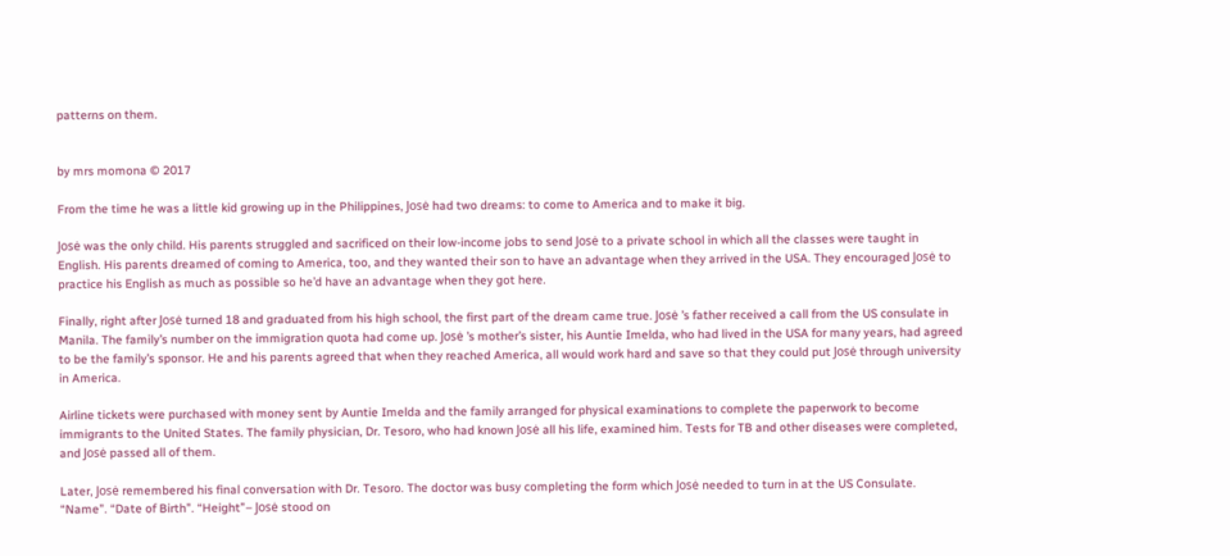patterns on them.


by mrs momona © 2017

From the time he was a little kid growing up in the Philippines, Josė had two dreams: to come to America and to make it big.

Josė was the only child. His parents struggled and sacrificed on their low-income jobs to send Josė to a private school in which all the classes were taught in English. His parents dreamed of coming to America, too, and they wanted their son to have an advantage when they arrived in the USA. They encouraged Josė to practice his English as much as possible so he’d have an advantage when they got here.

Finally, right after Josė turned 18 and graduated from his high school, the first part of the dream came true. Josė ’s father received a call from the US consulate in Manila. The family’s number on the immigration quota had come up. Josė ’s mother’s sister, his Auntie Imelda, who had lived in the USA for many years, had agreed to be the family’s sponsor. He and his parents agreed that when they reached America, all would work hard and save so that they could put Josė through university in America.

Airline tickets were purchased with money sent by Auntie Imelda and the family arranged for physical examinations to complete the paperwork to become immigrants to the United States. The family physician, Dr. Tesoro, who had known Josė all his life, examined him. Tests for TB and other diseases were completed, and Josė passed all of them.

Later, Josė remembered his final conversation with Dr. Tesoro. The doctor was busy completing the form which Josė needed to turn in at the US Consulate. “Name”. “Date of Birth”. “Height”– Josė stood on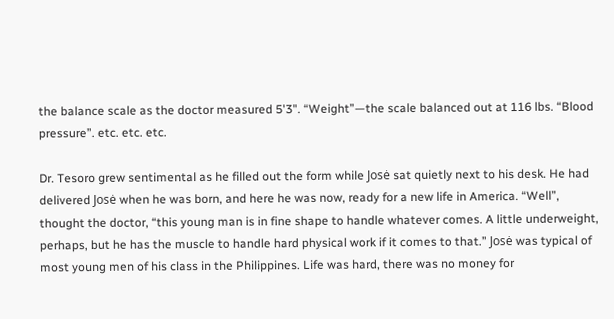the balance scale as the doctor measured 5'3". “Weight”—the scale balanced out at 116 lbs. “Blood pressure”. etc. etc. etc.

Dr. Tesoro grew sentimental as he filled out the form while Josė sat quietly next to his desk. He had delivered Josė when he was born, and here he was now, ready for a new life in America. “Well”, thought the doctor, “this young man is in fine shape to handle whatever comes. A little underweight, perhaps, but he has the muscle to handle hard physical work if it comes to that.” Josė was typical of most young men of his class in the Philippines. Life was hard, there was no money for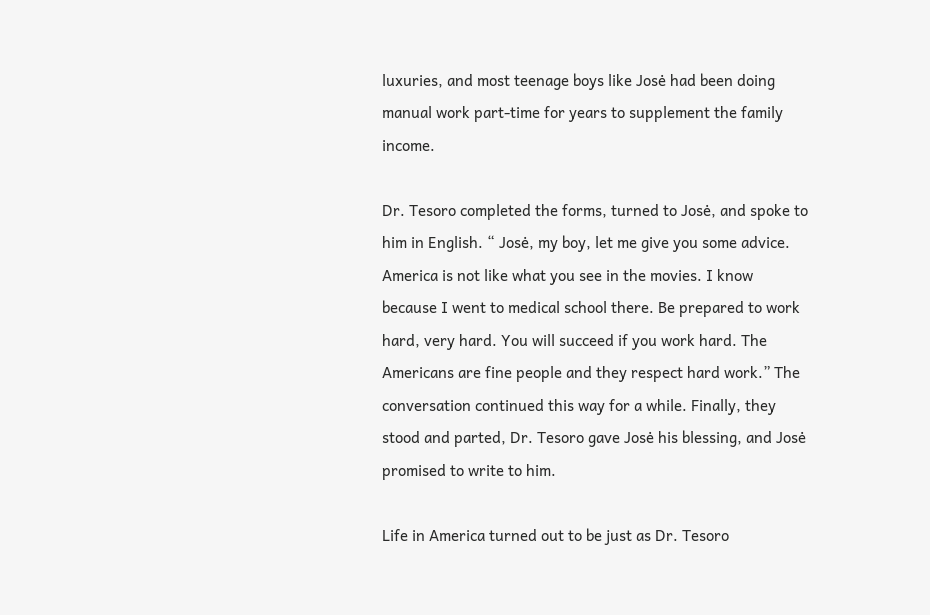luxuries, and most teenage boys like Josė had been doing manual work part-time for years to supplement the family income.

Dr. Tesoro completed the forms, turned to Josė, and spoke to him in English. “ Josė, my boy, let me give you some advice. America is not like what you see in the movies. I know because I went to medical school there. Be prepared to work hard, very hard. You will succeed if you work hard. The Americans are fine people and they respect hard work.” The conversation continued this way for a while. Finally, they stood and parted, Dr. Tesoro gave Josė his blessing, and Josė promised to write to him.

Life in America turned out to be just as Dr. Tesoro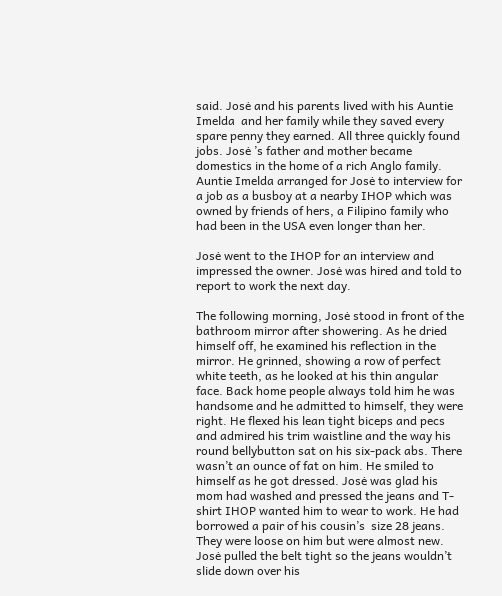said. Josė and his parents lived with his Auntie Imelda  and her family while they saved every spare penny they earned. All three quickly found jobs. Josė ’s father and mother became domestics in the home of a rich Anglo family. Auntie Imelda arranged for Josė to interview for a job as a busboy at a nearby IHOP which was owned by friends of hers, a Filipino family who had been in the USA even longer than her.

Josė went to the IHOP for an interview and impressed the owner. Josė was hired and told to report to work the next day.

The following morning, Josė stood in front of the bathroom mirror after showering. As he dried himself off, he examined his reflection in the mirror. He grinned, showing a row of perfect white teeth, as he looked at his thin angular face. Back home people always told him he was handsome and he admitted to himself, they were right. He flexed his lean tight biceps and pecs and admired his trim waistline and the way his round bellybutton sat on his six-pack abs. There wasn’t an ounce of fat on him. He smiled to himself as he got dressed. Josė was glad his mom had washed and pressed the jeans and T-shirt IHOP wanted him to wear to work. He had borrowed a pair of his cousin’s  size 28 jeans. They were loose on him but were almost new. Josė pulled the belt tight so the jeans wouldn’t slide down over his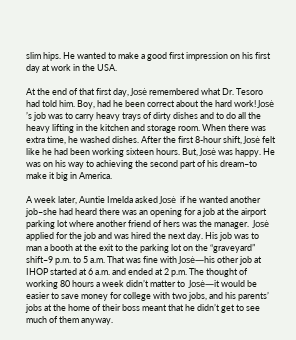slim hips. He wanted to make a good first impression on his first day at work in the USA.

At the end of that first day, Josė remembered what Dr. Tesoro had told him. Boy, had he been correct about the hard work! Josė ’s job was to carry heavy trays of dirty dishes and to do all the heavy lifting in the kitchen and storage room. When there was extra time, he washed dishes. After the first 8-hour shift, Josė felt like he had been working sixteen hours. But, Josė was happy. He was on his way to achieving the second part of his dream–to make it big in America.

A week later, Auntie Imelda asked Josė  if he wanted another job–she had heard there was an opening for a job at the airport parking lot where another friend of hers was the manager.  Josė applied for the job and was hired the next day. His job was to man a booth at the exit to the parking lot on the “graveyard” shift–9 p.m. to 5 a.m. That was fine with Josė—his other job at IHOP started at 6 a.m. and ended at 2 p.m. The thought of working 80 hours a week didn’t matter to  Josė—it would be easier to save money for college with two jobs, and his parents’ jobs at the home of their boss meant that he didn’t get to see much of them anyway.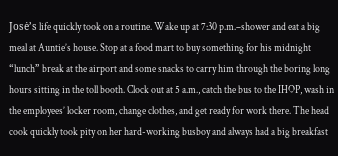Josė’s life quickly took on a routine. Wake up at 7:30 p.m.–shower and eat a big meal at Auntie’s house. Stop at a food mart to buy something for his midnight “lunch” break at the airport and some snacks to carry him through the boring long hours sitting in the toll booth. Clock out at 5 a.m., catch the bus to the IHOP, wash in the employees’ locker room, change clothes, and get ready for work there. The head cook quickly took pity on her hard-working busboy and always had a big breakfast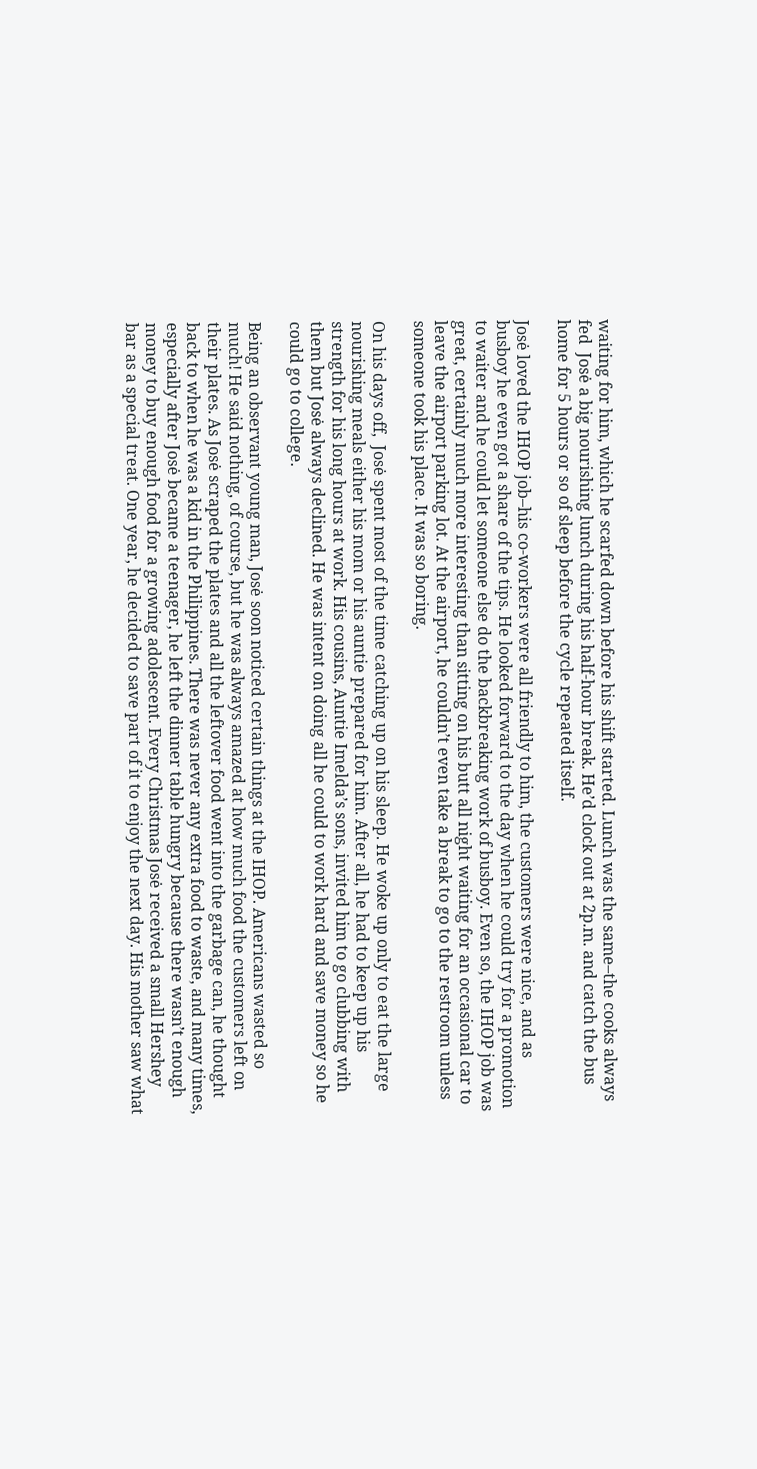waiting for him, which he scarfed down before his shift started. Lunch was the same–the cooks always fed  Josė a big nourishing lunch during his half-hour break. He’d clock out at 2p.m. and catch the bus home for 5 hours or so of sleep before the cycle repeated itself.

Josė loved the IHOP job–his co-workers were all friendly to him, the customers were nice, and as busboy he even got a share of the tips. He looked forward to the day when he could try for a promotion to waiter and he could let someone else do the backbreaking work of busboy. Even so, the IHOP job was great, certainly much more interesting than sitting on his butt all night waiting for an occasional car to leave the airport parking lot. At the airport, he couldn’t even take a break to go to the restroom unless someone took his place. It was so boring.

On his days off,  Josė spent most of the time catching up on his sleep. He woke up only to eat the large nourishing meals either his mom or his auntie prepared for him. After all, he had to keep up his strength for his long hours at work. His cousins, Auntie Imelda’s sons, invited him to go clubbing with them but Josė always declined. He was intent on doing all he could to work hard and save money so he could go to college.

Being an observant young man, Josė soon noticed certain things at the IHOP. Americans wasted so much! He said nothing, of course, but he was always amazed at how much food the customers left on their plates. As Josė scraped the plates and all the leftover food went into the garbage can, he thought back to when he was a kid in the Philippines. There was never any extra food to waste, and many times, especially after Josė became a teenager, he left the dinner table hungry because there wasn’t enough money to buy enough food for a growing adolescent. Every Christmas Josė received a small Hershey bar as a special treat. One year, he decided to save part of it to enjoy the next day. His mother saw what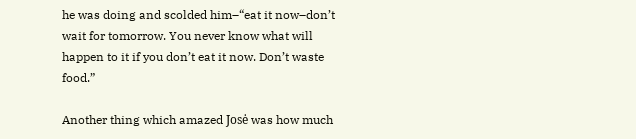he was doing and scolded him–“eat it now–don’t wait for tomorrow. You never know what will happen to it if you don’t eat it now. Don’t waste food.”

Another thing which amazed Josė was how much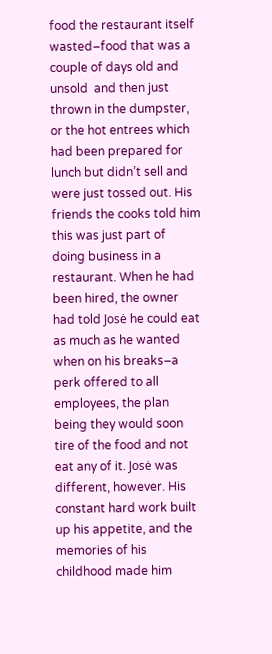food the restaurant itself wasted–food that was a couple of days old and unsold  and then just thrown in the dumpster, or the hot entrees which had been prepared for lunch but didn’t sell and were just tossed out. His friends the cooks told him this was just part of doing business in a restaurant. When he had been hired, the owner had told Josė he could eat as much as he wanted when on his breaks–a perk offered to all employees, the plan being they would soon tire of the food and not eat any of it. Josė was different, however. His  constant hard work built up his appetite, and the memories of his childhood made him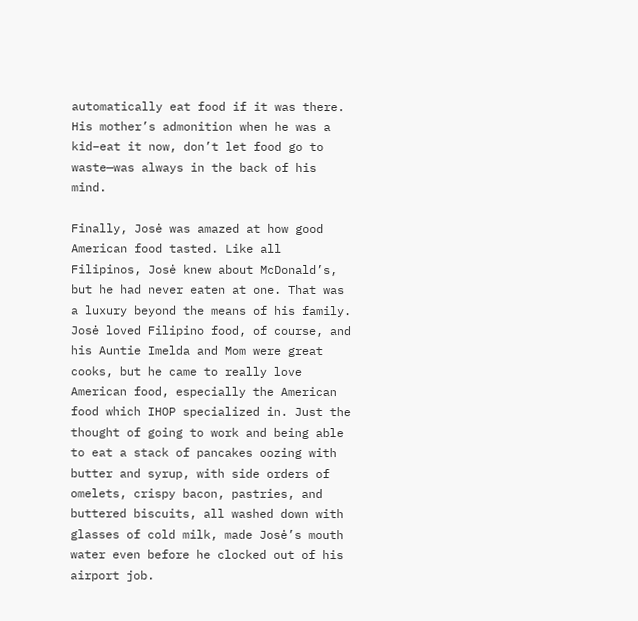automatically eat food if it was there. His mother’s admonition when he was a kid–eat it now, don’t let food go to waste—was always in the back of his mind.

Finally, Josė was amazed at how good American food tasted. Like all Filipinos, Josė knew about McDonald’s, but he had never eaten at one. That was a luxury beyond the means of his family. Josė loved Filipino food, of course, and his Auntie Imelda and Mom were great cooks, but he came to really love American food, especially the American food which IHOP specialized in. Just the thought of going to work and being able to eat a stack of pancakes oozing with butter and syrup, with side orders of omelets, crispy bacon, pastries, and buttered biscuits, all washed down with glasses of cold milk, made Josė’s mouth water even before he clocked out of his airport job.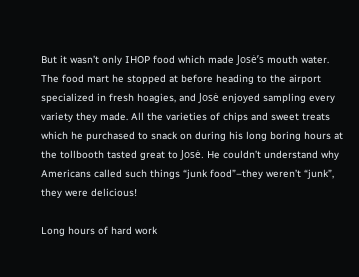But it wasn’t only IHOP food which made Josė’s mouth water. The food mart he stopped at before heading to the airport specialized in fresh hoagies, and Josė enjoyed sampling every variety they made. All the varieties of chips and sweet treats which he purchased to snack on during his long boring hours at the tollbooth tasted great to Josė. He couldn’t understand why Americans called such things “junk food”–they weren’t “junk”, they were delicious!

Long hours of hard work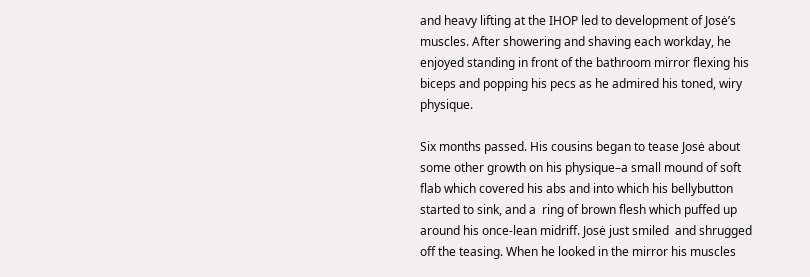and heavy lifting at the IHOP led to development of Josė’s muscles. After showering and shaving each workday, he enjoyed standing in front of the bathroom mirror flexing his biceps and popping his pecs as he admired his toned, wiry physique.

Six months passed. His cousins began to tease Josė about some other growth on his physique–a small mound of soft flab which covered his abs and into which his bellybutton started to sink, and a  ring of brown flesh which puffed up around his once-lean midriff. Josė just smiled  and shrugged off the teasing. When he looked in the mirror his muscles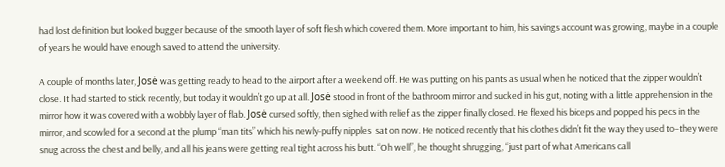had lost definition but looked bugger because of the smooth layer of soft flesh which covered them. More important to him, his savings account was growing, maybe in a couple of years he would have enough saved to attend the university.

A couple of months later, Josė was getting ready to head to the airport after a weekend off. He was putting on his pants as usual when he noticed that the zipper wouldn’t close. It had started to stick recently, but today it wouldn’t go up at all. Josė stood in front of the bathroom mirror and sucked in his gut, noting with a little apprehension in the mirror how it was covered with a wobbly layer of flab. Josė cursed softly, then sighed with relief as the zipper finally closed. He flexed his biceps and popped his pecs in the mirror, and scowled for a second at the plump “man tits” which his newly-puffy nipples  sat on now. He noticed recently that his clothes didn’t fit the way they used to–they were snug across the chest and belly, and all his jeans were getting real tight across his butt. “Oh well”, he thought shrugging, “just part of what Americans call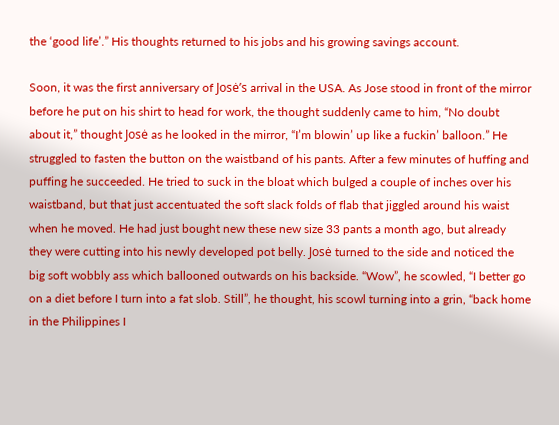the ‘good life’.” His thoughts returned to his jobs and his growing savings account.

Soon, it was the first anniversary of Josė’s arrival in the USA. As Jose stood in front of the mirror before he put on his shirt to head for work, the thought suddenly came to him, “No doubt about it,” thought Josė as he looked in the mirror, “I’m blowin’ up like a fuckin’ balloon.” He struggled to fasten the button on the waistband of his pants. After a few minutes of huffing and puffing he succeeded. He tried to suck in the bloat which bulged a couple of inches over his waistband, but that just accentuated the soft slack folds of flab that jiggled around his waist when he moved. He had just bought new these new size 33 pants a month ago, but already they were cutting into his newly developed pot belly. Josė turned to the side and noticed the big soft wobbly ass which ballooned outwards on his backside. “Wow”, he scowled, “I better go on a diet before I turn into a fat slob. Still”, he thought, his scowl turning into a grin, “back home in the Philippines I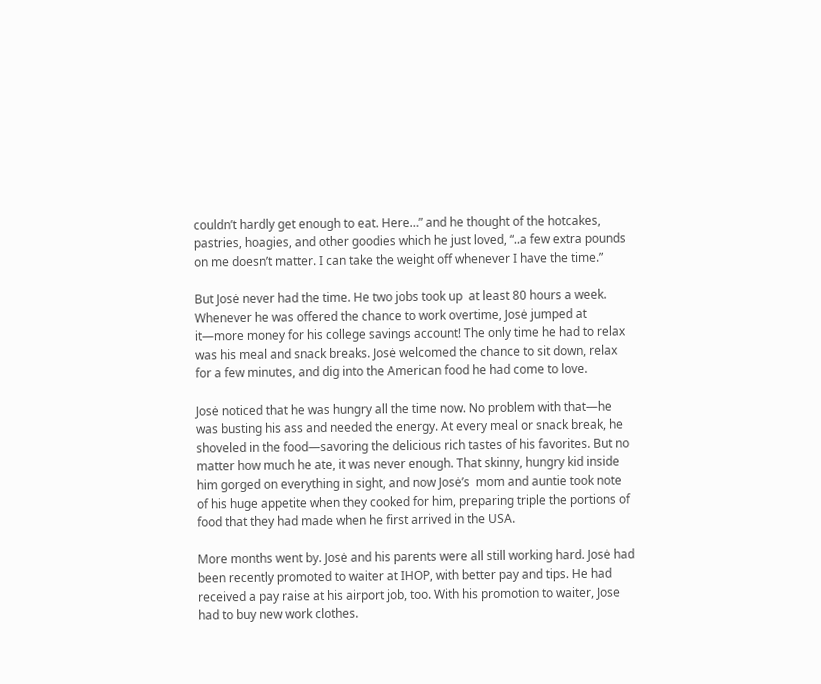couldn’t hardly get enough to eat. Here…” and he thought of the hotcakes, pastries, hoagies, and other goodies which he just loved, “..a few extra pounds on me doesn’t matter. I can take the weight off whenever I have the time.”

But Josė never had the time. He two jobs took up  at least 80 hours a week. Whenever he was offered the chance to work overtime, Josė jumped at it—more money for his college savings account! The only time he had to relax was his meal and snack breaks. Josė welcomed the chance to sit down, relax for a few minutes, and dig into the American food he had come to love.

Josė noticed that he was hungry all the time now. No problem with that—he was busting his ass and needed the energy. At every meal or snack break, he shoveled in the food—savoring the delicious rich tastes of his favorites. But no matter how much he ate, it was never enough. That skinny, hungry kid inside him gorged on everything in sight, and now Josė’s  mom and auntie took note of his huge appetite when they cooked for him, preparing triple the portions of food that they had made when he first arrived in the USA.

More months went by. Josė and his parents were all still working hard. Josė had been recently promoted to waiter at IHOP, with better pay and tips. He had received a pay raise at his airport job, too. With his promotion to waiter, Jose had to buy new work clothes.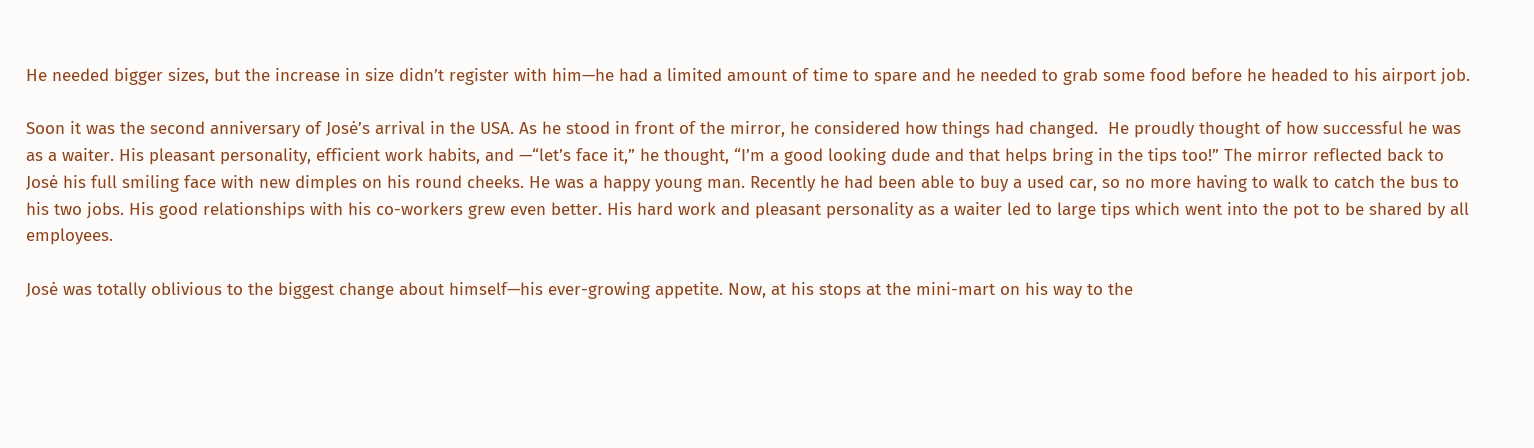He needed bigger sizes, but the increase in size didn’t register with him—he had a limited amount of time to spare and he needed to grab some food before he headed to his airport job.

Soon it was the second anniversary of Josė’s arrival in the USA. As he stood in front of the mirror, he considered how things had changed.  He proudly thought of how successful he was as a waiter. His pleasant personality, efficient work habits, and —“let’s face it,” he thought, “I’m a good looking dude and that helps bring in the tips too!” The mirror reflected back to Josė his full smiling face with new dimples on his round cheeks. He was a happy young man. Recently he had been able to buy a used car, so no more having to walk to catch the bus to his two jobs. His good relationships with his co-workers grew even better. His hard work and pleasant personality as a waiter led to large tips which went into the pot to be shared by all employees.

Josė was totally oblivious to the biggest change about himself—his ever-growing appetite. Now, at his stops at the mini-mart on his way to the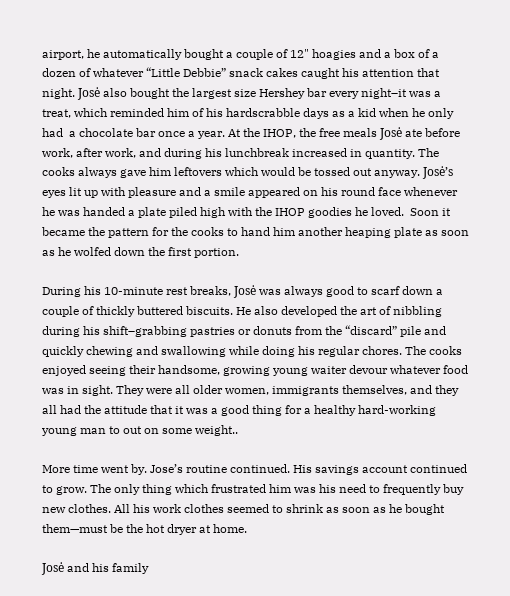airport, he automatically bought a couple of 12" hoagies and a box of a dozen of whatever “Little Debbie” snack cakes caught his attention that night. Josė also bought the largest size Hershey bar every night–it was a treat, which reminded him of his hardscrabble days as a kid when he only had  a chocolate bar once a year. At the IHOP, the free meals Josė ate before work, after work, and during his lunchbreak increased in quantity. The cooks always gave him leftovers which would be tossed out anyway. Josė’s eyes lit up with pleasure and a smile appeared on his round face whenever he was handed a plate piled high with the IHOP goodies he loved.  Soon it became the pattern for the cooks to hand him another heaping plate as soon as he wolfed down the first portion.

During his 10-minute rest breaks, Josė was always good to scarf down a couple of thickly buttered biscuits. He also developed the art of nibbling during his shift–grabbing pastries or donuts from the “discard” pile and quickly chewing and swallowing while doing his regular chores. The cooks enjoyed seeing their handsome, growing young waiter devour whatever food was in sight. They were all older women, immigrants themselves, and they all had the attitude that it was a good thing for a healthy hard-working young man to out on some weight..

More time went by. Jose’s routine continued. His savings account continued to grow. The only thing which frustrated him was his need to frequently buy new clothes. All his work clothes seemed to shrink as soon as he bought them—must be the hot dryer at home.

Josė and his family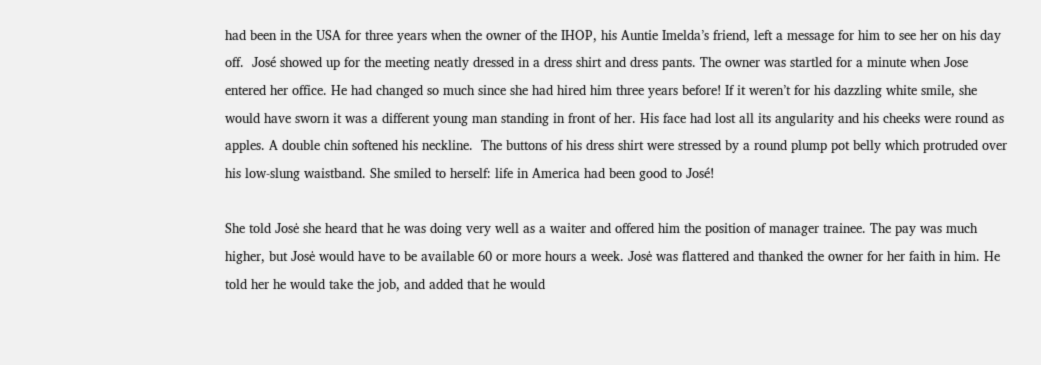had been in the USA for three years when the owner of the IHOP, his Auntie Imelda’s friend, left a message for him to see her on his day off.  José showed up for the meeting neatly dressed in a dress shirt and dress pants. The owner was startled for a minute when Jose entered her office. He had changed so much since she had hired him three years before! If it weren’t for his dazzling white smile, she would have sworn it was a different young man standing in front of her. His face had lost all its angularity and his cheeks were round as apples. A double chin softened his neckline.  The buttons of his dress shirt were stressed by a round plump pot belly which protruded over his low-slung waistband. She smiled to herself: life in America had been good to José!

She told Josė she heard that he was doing very well as a waiter and offered him the position of manager trainee. The pay was much higher, but Josė would have to be available 60 or more hours a week. Josė was flattered and thanked the owner for her faith in him. He told her he would take the job, and added that he would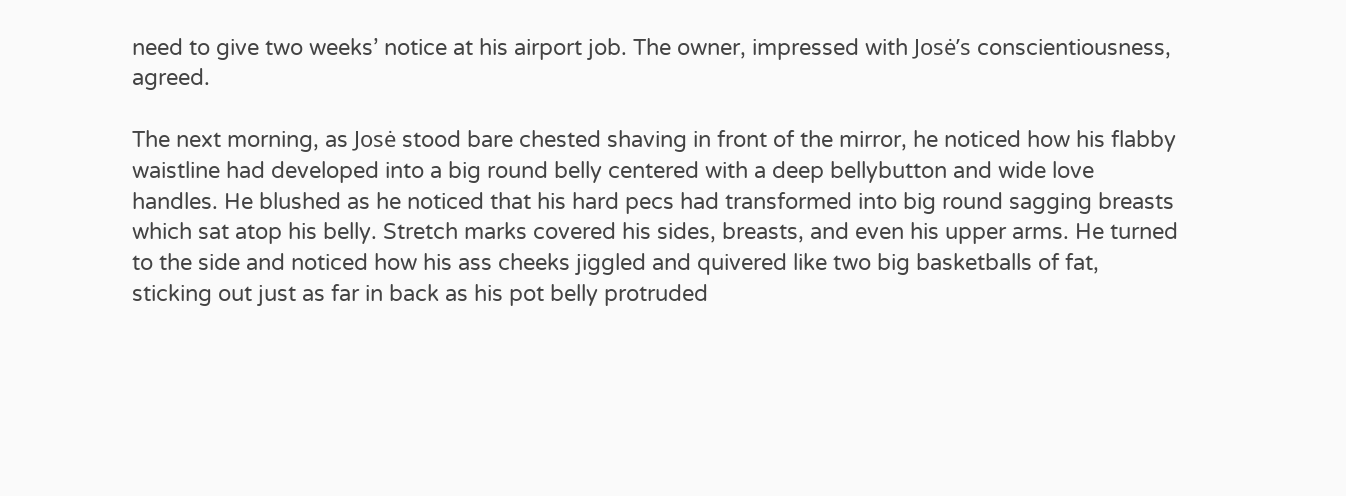need to give two weeks’ notice at his airport job. The owner, impressed with Josė’s conscientiousness, agreed.

The next morning, as Josė stood bare chested shaving in front of the mirror, he noticed how his flabby waistline had developed into a big round belly centered with a deep bellybutton and wide love handles. He blushed as he noticed that his hard pecs had transformed into big round sagging breasts which sat atop his belly. Stretch marks covered his sides, breasts, and even his upper arms. He turned to the side and noticed how his ass cheeks jiggled and quivered like two big basketballs of fat, sticking out just as far in back as his pot belly protruded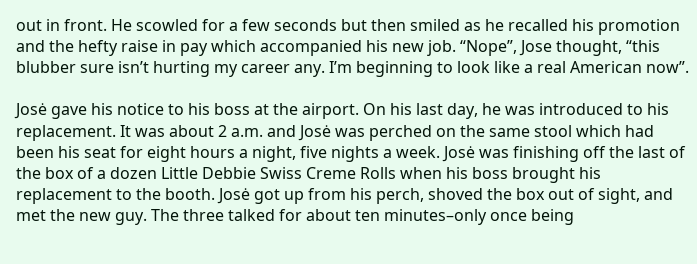out in front. He scowled for a few seconds but then smiled as he recalled his promotion and the hefty raise in pay which accompanied his new job. “Nope”, Jose thought, “this blubber sure isn’t hurting my career any. I’m beginning to look like a real American now”.

Josė gave his notice to his boss at the airport. On his last day, he was introduced to his replacement. It was about 2 a.m. and Josė was perched on the same stool which had been his seat for eight hours a night, five nights a week. Josė was finishing off the last of the box of a dozen Little Debbie Swiss Creme Rolls when his boss brought his replacement to the booth. Josė got up from his perch, shoved the box out of sight, and met the new guy. The three talked for about ten minutes–only once being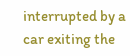interrupted by a car exiting the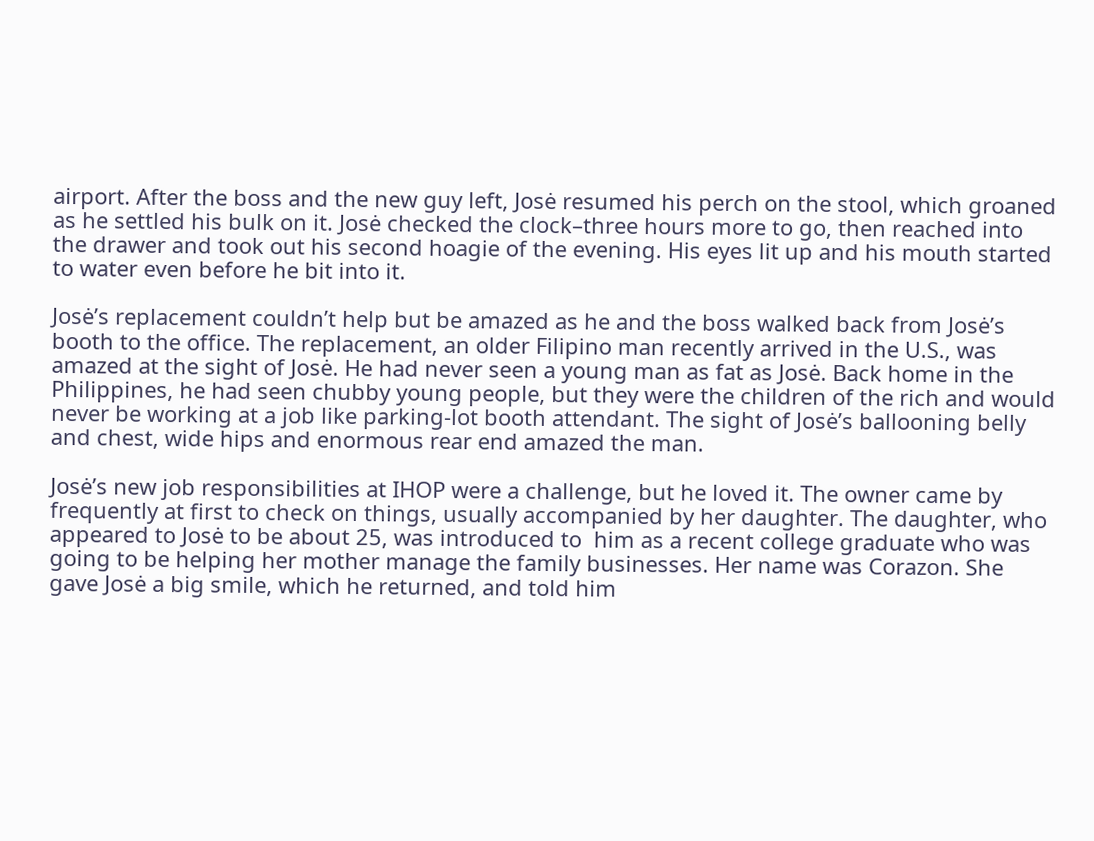airport. After the boss and the new guy left, Josė resumed his perch on the stool, which groaned as he settled his bulk on it. Josė checked the clock–three hours more to go, then reached into the drawer and took out his second hoagie of the evening. His eyes lit up and his mouth started to water even before he bit into it.

Josė’s replacement couldn’t help but be amazed as he and the boss walked back from Josė’s booth to the office. The replacement, an older Filipino man recently arrived in the U.S., was amazed at the sight of Josė. He had never seen a young man as fat as Josė. Back home in the Philippines, he had seen chubby young people, but they were the children of the rich and would never be working at a job like parking-lot booth attendant. The sight of Josė’s ballooning belly and chest, wide hips and enormous rear end amazed the man.

Josė’s new job responsibilities at IHOP were a challenge, but he loved it. The owner came by frequently at first to check on things, usually accompanied by her daughter. The daughter, who appeared to Josė to be about 25, was introduced to  him as a recent college graduate who was going to be helping her mother manage the family businesses. Her name was Corazon. She gave Josė a big smile, which he returned, and told him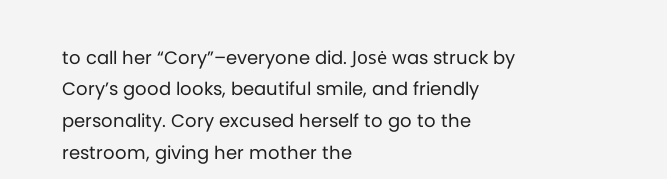to call her “Cory”–everyone did. Josė was struck by Cory’s good looks, beautiful smile, and friendly personality. Cory excused herself to go to the restroom, giving her mother the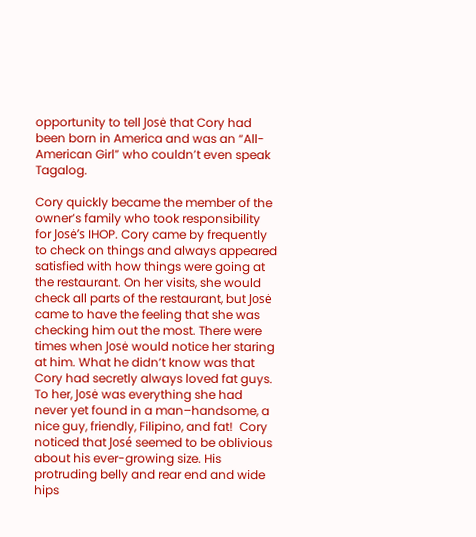opportunity to tell Josė that Cory had been born in America and was an “All-American Girl” who couldn’t even speak Tagalog.

Cory quickly became the member of the owner’s family who took responsibility for Josė’s IHOP. Cory came by frequently to check on things and always appeared satisfied with how things were going at the restaurant. On her visits, she would check all parts of the restaurant, but Josė came to have the feeling that she was checking him out the most. There were times when Josė would notice her staring at him. What he didn’t know was that Cory had secretly always loved fat guys. To her, Josė was everything she had never yet found in a man–handsome, a nice guy, friendly, Filipino, and fat!  Cory noticed that José seemed to be oblivious about his ever-growing size. His protruding belly and rear end and wide hips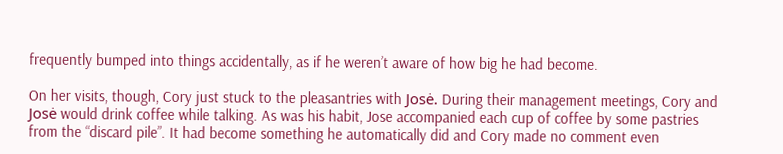frequently bumped into things accidentally, as if he weren’t aware of how big he had become.

On her visits, though, Cory just stuck to the pleasantries with Josė. During their management meetings, Cory and Josė would drink coffee while talking. As was his habit, Jose accompanied each cup of coffee by some pastries from the “discard pile”. It had become something he automatically did and Cory made no comment even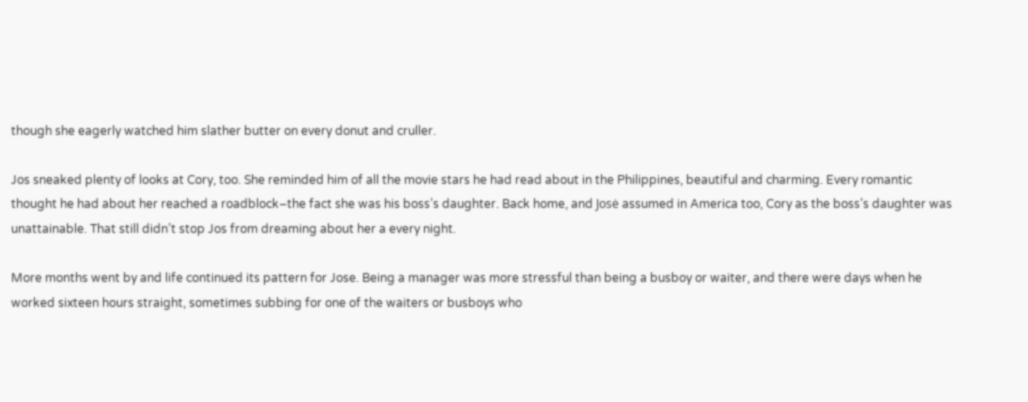though she eagerly watched him slather butter on every donut and cruller.

Jos sneaked plenty of looks at Cory, too. She reminded him of all the movie stars he had read about in the Philippines, beautiful and charming. Every romantic thought he had about her reached a roadblock–the fact she was his boss’s daughter. Back home, and Josė assumed in America too, Cory as the boss’s daughter was unattainable. That still didn’t stop Jos from dreaming about her a every night.

More months went by and life continued its pattern for Jose. Being a manager was more stressful than being a busboy or waiter, and there were days when he worked sixteen hours straight, sometimes subbing for one of the waiters or busboys who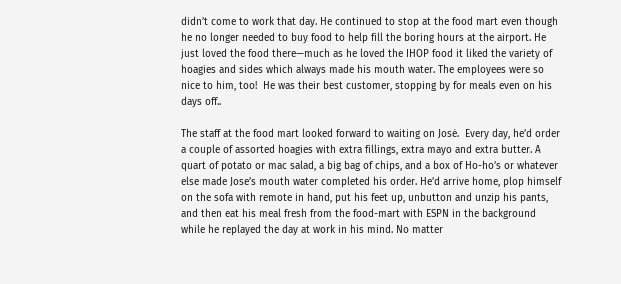didn’t come to work that day. He continued to stop at the food mart even though he no longer needed to buy food to help fill the boring hours at the airport. He just loved the food there—much as he loved the IHOP food it liked the variety of hoagies and sides which always made his mouth water. The employees were so nice to him, too!  He was their best customer, stopping by for meals even on his days off..

The staff at the food mart looked forward to waiting on Josė.  Every day, he’d order a couple of assorted hoagies with extra fillings, extra mayo and extra butter. A quart of potato or mac salad, a big bag of chips, and a box of Ho-ho’s or whatever else made Jose’s mouth water completed his order. He’d arrive home, plop himself on the sofa with remote in hand, put his feet up, unbutton and unzip his pants, and then eat his meal fresh from the food-mart with ESPN in the background while he replayed the day at work in his mind. No matter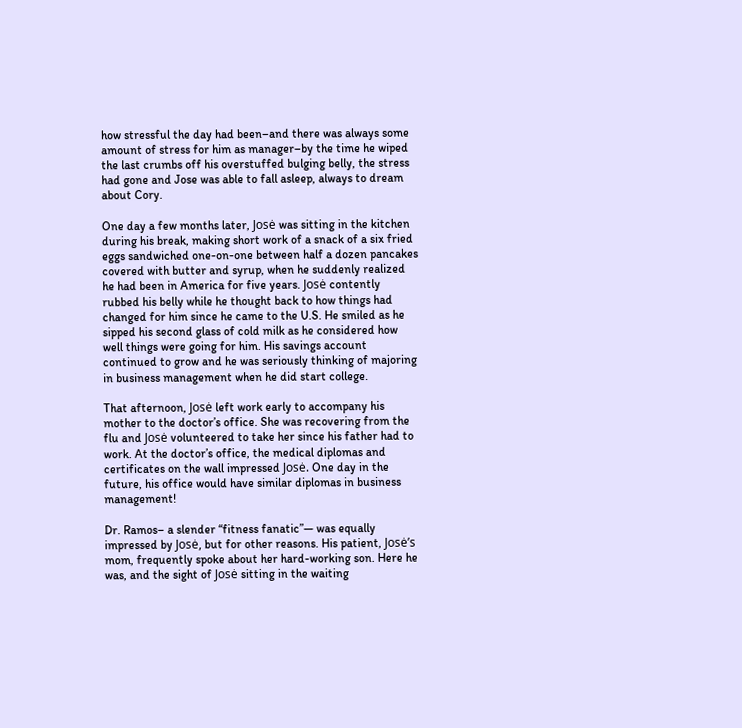how stressful the day had been–and there was always some amount of stress for him as manager–by the time he wiped the last crumbs off his overstuffed bulging belly, the stress had gone and Jose was able to fall asleep, always to dream about Cory.

One day a few months later, Josė was sitting in the kitchen during his break, making short work of a snack of a six fried eggs sandwiched one-on-one between half a dozen pancakes covered with butter and syrup, when he suddenly realized he had been in America for five years. Josė contently rubbed his belly while he thought back to how things had changed for him since he came to the U.S. He smiled as he sipped his second glass of cold milk as he considered how well things were going for him. His savings account continued to grow and he was seriously thinking of majoring in business management when he did start college.

That afternoon, Josė left work early to accompany his mother to the doctor’s office. She was recovering from the flu and Josė volunteered to take her since his father had to work. At the doctor’s office, the medical diplomas and certificates on the wall impressed Josė. One day in the future, his office would have similar diplomas in business management!

Dr. Ramos– a slender “fitness fanatic”— was equally impressed by Josė, but for other reasons. His patient, Josė’s mom, frequently spoke about her hard-working son. Here he was, and the sight of Josė sitting in the waiting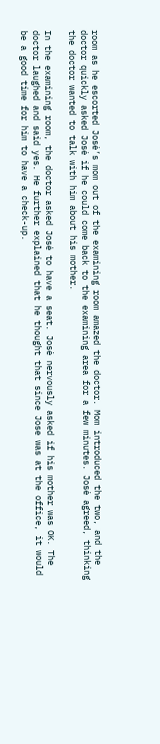room as he escorted Josė’s mom out of the examining room amazed the doctor. Mom introduced the two, and the doctor quickly asked Josė if he could come back to the examining area for a few minutes. Josė agreed, thinking the doctor wanted to talk with him about his mother.

In the examining room, the doctor asked Josė to have a seat. Josė nervously asked if his mother was OK. The doctor laughed and said yes. He further explained that he thought that since Jose was at the office, it would be a good time for him to have a check-up.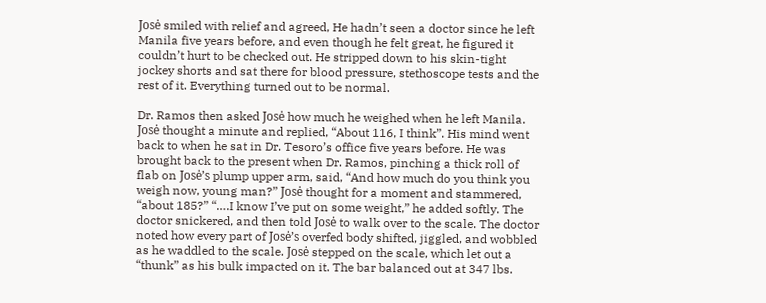Josė smiled with relief and agreed, He hadn’t seen a doctor since he left Manila five years before, and even though he felt great, he figured it couldn’t hurt to be checked out. He stripped down to his skin-tight jockey shorts and sat there for blood pressure, stethoscope tests and the rest of it. Everything turned out to be normal.

Dr. Ramos then asked Josė how much he weighed when he left Manila. Josė thought a minute and replied, “About 116, I think”. His mind went back to when he sat in Dr. Tesoro’s office five years before. He was brought back to the present when Dr. Ramos, pinching a thick roll of flab on Josė’s plump upper arm, said, “And how much do you think you weigh now, young man?” Josė thought for a moment and stammered, “about 185?” “….I know I’ve put on some weight,” he added softly. The doctor snickered, and then told Josė to walk over to the scale. The doctor noted how every part of Josė’s overfed body shifted, jiggled, and wobbled as he waddled to the scale. Josė stepped on the scale, which let out a “thunk” as his bulk impacted on it. The bar balanced out at 347 lbs.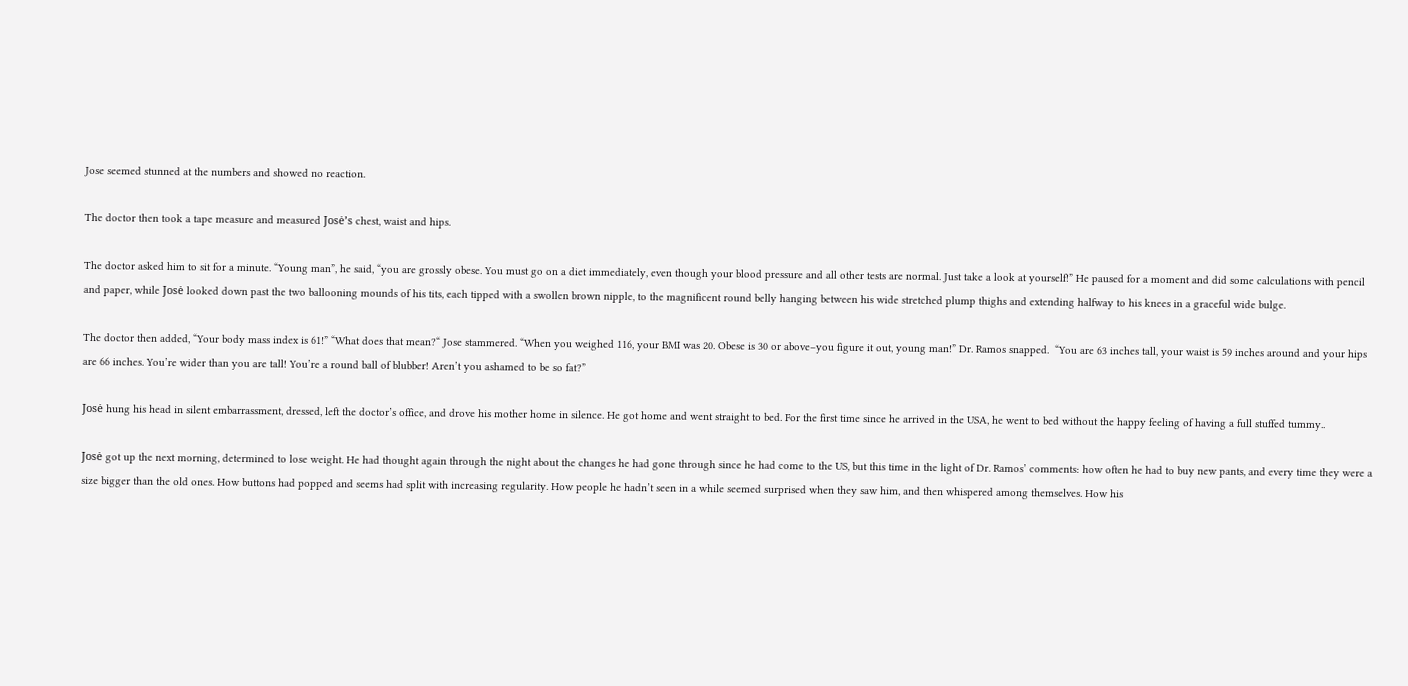Jose seemed stunned at the numbers and showed no reaction.

The doctor then took a tape measure and measured Josė’s chest, waist and hips.

The doctor asked him to sit for a minute. “Young man”, he said, “you are grossly obese. You must go on a diet immediately, even though your blood pressure and all other tests are normal. Just take a look at yourself!” He paused for a moment and did some calculations with pencil and paper, while Josė looked down past the two ballooning mounds of his tits, each tipped with a swollen brown nipple, to the magnificent round belly hanging between his wide stretched plump thighs and extending halfway to his knees in a graceful wide bulge.

The doctor then added, “Your body mass index is 61!” “What does that mean?“ Jose stammered. “When you weighed 116, your BMI was 20. Obese is 30 or above–you figure it out, young man!” Dr. Ramos snapped.  “You are 63 inches tall, your waist is 59 inches around and your hips are 66 inches. You’re wider than you are tall! You’re a round ball of blubber! Aren’t you ashamed to be so fat?”

Josė hung his head in silent embarrassment, dressed, left the doctor’s office, and drove his mother home in silence. He got home and went straight to bed. For the first time since he arrived in the USA, he went to bed without the happy feeling of having a full stuffed tummy..

Josė got up the next morning, determined to lose weight. He had thought again through the night about the changes he had gone through since he had come to the US, but this time in the light of Dr. Ramos’ comments: how often he had to buy new pants, and every time they were a size bigger than the old ones. How buttons had popped and seems had split with increasing regularity. How people he hadn’t seen in a while seemed surprised when they saw him, and then whispered among themselves. How his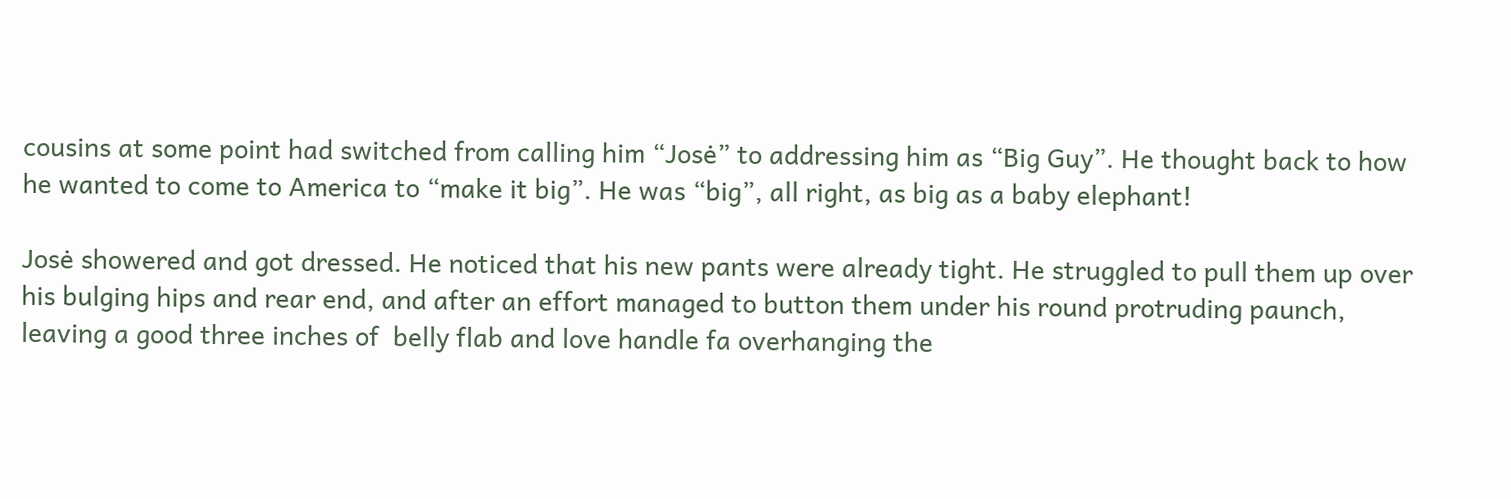cousins at some point had switched from calling him “Josė” to addressing him as “Big Guy”. He thought back to how he wanted to come to America to “make it big”. He was “big”, all right, as big as a baby elephant!

Josė showered and got dressed. He noticed that his new pants were already tight. He struggled to pull them up over his bulging hips and rear end, and after an effort managed to button them under his round protruding paunch, leaving a good three inches of  belly flab and love handle fa overhanging the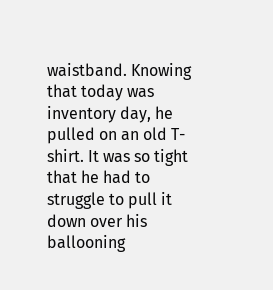waistband. Knowing that today was inventory day, he pulled on an old T-shirt. It was so tight that he had to struggle to pull it down over his ballooning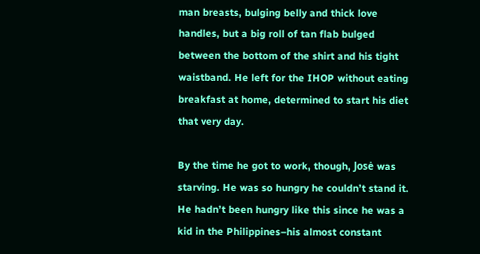man breasts, bulging belly and thick love handles, but a big roll of tan flab bulged between the bottom of the shirt and his tight waistband. He left for the IHOP without eating breakfast at home, determined to start his diet that very day.

By the time he got to work, though, Josė was starving. He was so hungry he couldn’t stand it. He hadn’t been hungry like this since he was a kid in the Philippines–his almost constant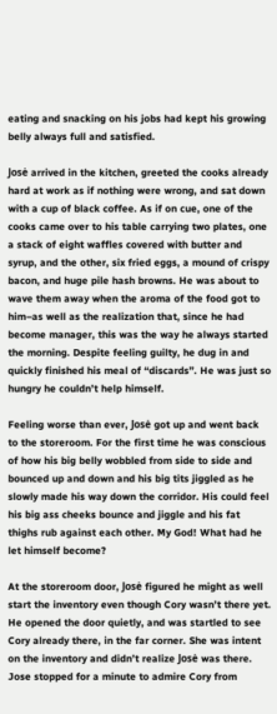eating and snacking on his jobs had kept his growing belly always full and satisfied.

Josė arrived in the kitchen, greeted the cooks already hard at work as if nothing were wrong, and sat down with a cup of black coffee. As if on cue, one of the cooks came over to his table carrying two plates, one a stack of eight waffles covered with butter and syrup, and the other, six fried eggs, a mound of crispy bacon, and huge pile hash browns. He was about to wave them away when the aroma of the food got to him–as well as the realization that, since he had become manager, this was the way he always started the morning. Despite feeling guilty, he dug in and quickly finished his meal of “discards”. He was just so hungry he couldn’t help himself.

Feeling worse than ever, Josė got up and went back to the storeroom. For the first time he was conscious of how his big belly wobbled from side to side and bounced up and down and his big tits jiggled as he slowly made his way down the corridor. His could feel his big ass cheeks bounce and jiggle and his fat thighs rub against each other. My God! What had he let himself become?

At the storeroom door, Josė figured he might as well start the inventory even though Cory wasn’t there yet. He opened the door quietly, and was startled to see Cory already there, in the far corner. She was intent on the inventory and didn’t realize Josė was there. Jose stopped for a minute to admire Cory from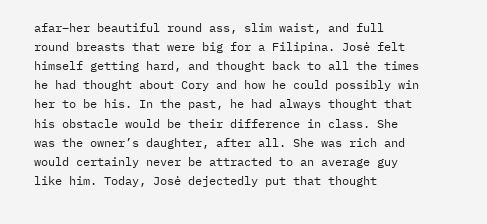afar–her beautiful round ass, slim waist, and full round breasts that were big for a Filipina. Josė felt himself getting hard, and thought back to all the times he had thought about Cory and how he could possibly win her to be his. In the past, he had always thought that his obstacle would be their difference in class. She was the owner’s daughter, after all. She was rich and would certainly never be attracted to an average guy like him. Today, Josė dejectedly put that thought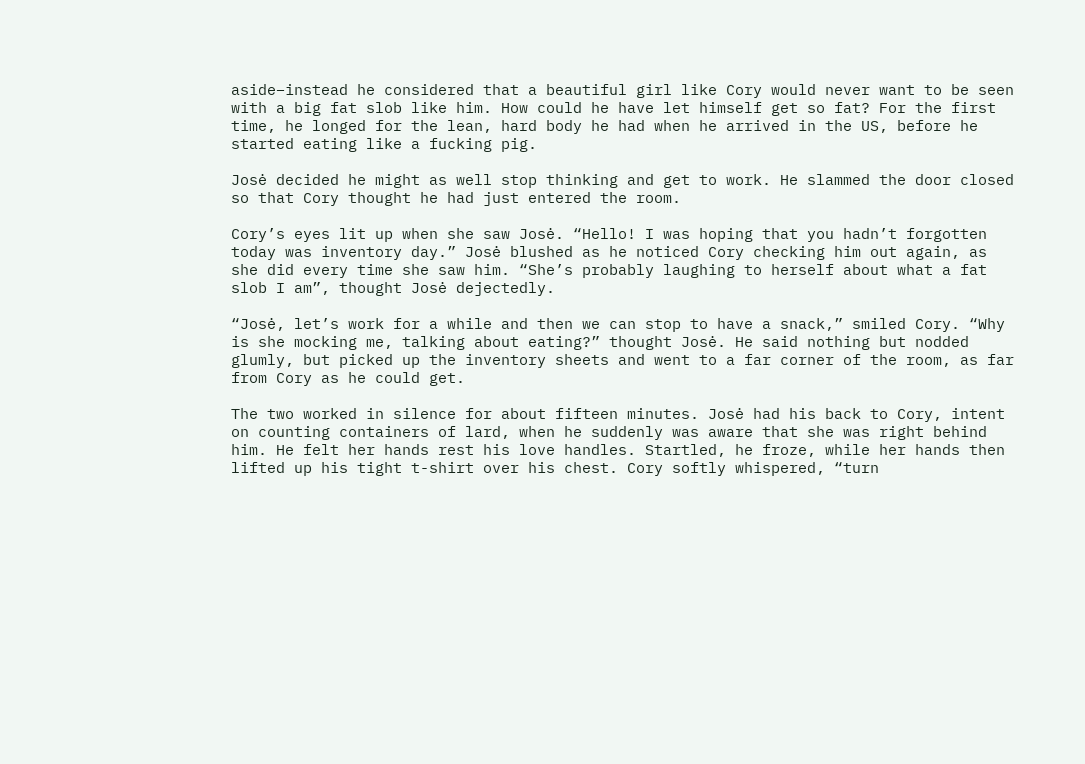aside–instead he considered that a beautiful girl like Cory would never want to be seen with a big fat slob like him. How could he have let himself get so fat? For the first time, he longed for the lean, hard body he had when he arrived in the US, before he started eating like a fucking pig.

Josė decided he might as well stop thinking and get to work. He slammed the door closed so that Cory thought he had just entered the room.

Cory’s eyes lit up when she saw Josė. “Hello! I was hoping that you hadn’t forgotten today was inventory day.” Josė blushed as he noticed Cory checking him out again, as she did every time she saw him. “She’s probably laughing to herself about what a fat slob I am”, thought Josė dejectedly.

“Josė, let’s work for a while and then we can stop to have a snack,” smiled Cory. “Why is she mocking me, talking about eating?” thought Josė. He said nothing but nodded glumly, but picked up the inventory sheets and went to a far corner of the room, as far from Cory as he could get.

The two worked in silence for about fifteen minutes. Josė had his back to Cory, intent on counting containers of lard, when he suddenly was aware that she was right behind him. He felt her hands rest his love handles. Startled, he froze, while her hands then lifted up his tight t-shirt over his chest. Cory softly whispered, “turn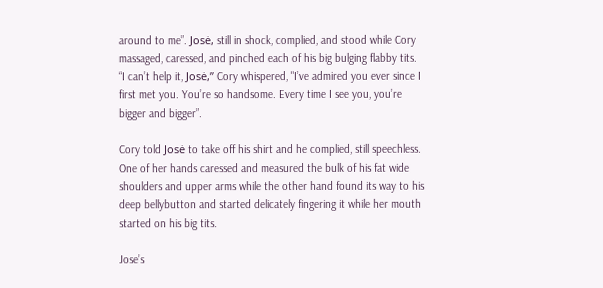around to me”. Josė, still in shock, complied, and stood while Cory massaged, caressed, and pinched each of his big bulging flabby tits. “I can’t help it, Josė,” Cory whispered, "I’ve admired you ever since I first met you. You’re so handsome. Every time I see you, you’re bigger and bigger”.

Cory told Josė to take off his shirt and he complied, still speechless. One of her hands caressed and measured the bulk of his fat wide shoulders and upper arms while the other hand found its way to his deep bellybutton and started delicately fingering it while her mouth started on his big tits.

Jose’s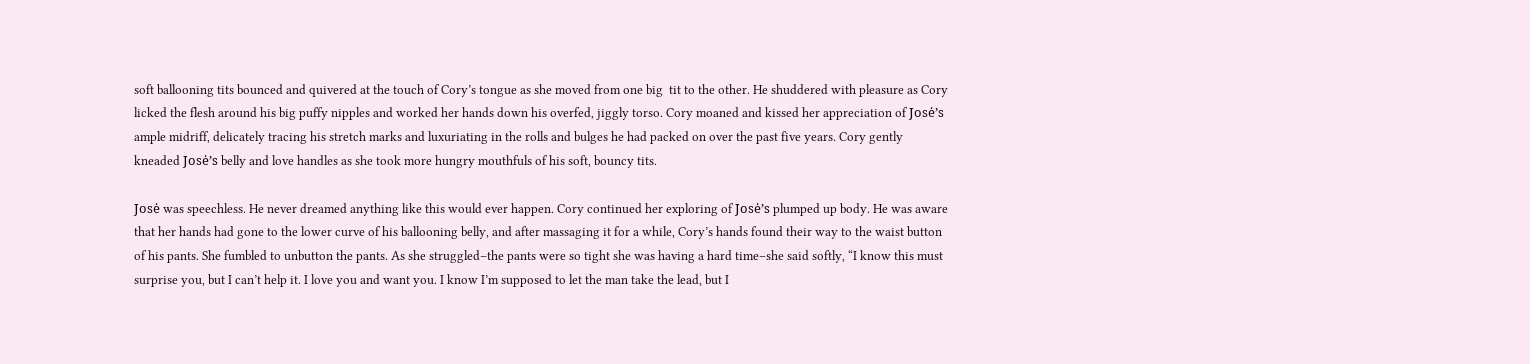soft ballooning tits bounced and quivered at the touch of Cory’s tongue as she moved from one big  tit to the other. He shuddered with pleasure as Cory licked the flesh around his big puffy nipples and worked her hands down his overfed, jiggly torso. Cory moaned and kissed her appreciation of Josė’s ample midriff, delicately tracing his stretch marks and luxuriating in the rolls and bulges he had packed on over the past five years. Cory gently kneaded Josė’s belly and love handles as she took more hungry mouthfuls of his soft, bouncy tits.

Josė was speechless. He never dreamed anything like this would ever happen. Cory continued her exploring of Josė’s plumped up body. He was aware that her hands had gone to the lower curve of his ballooning belly, and after massaging it for a while, Cory’s hands found their way to the waist button of his pants. She fumbled to unbutton the pants. As she struggled–the pants were so tight she was having a hard time–she said softly, “I know this must surprise you, but I can’t help it. I love you and want you. I know I’m supposed to let the man take the lead, but I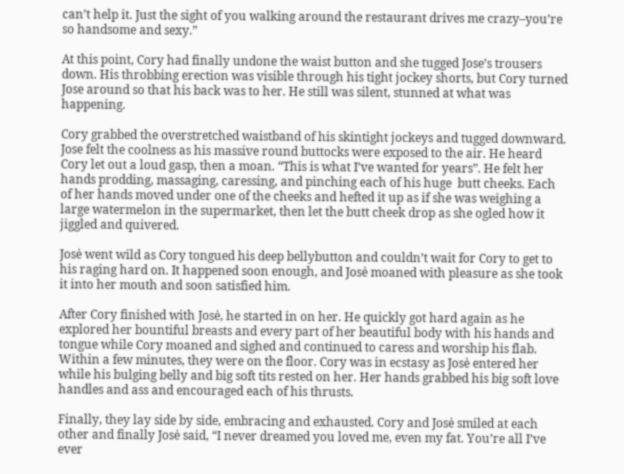can’t help it. Just the sight of you walking around the restaurant drives me crazy–you’re so handsome and sexy.”

At this point, Cory had finally undone the waist button and she tugged Jose’s trousers down. His throbbing erection was visible through his tight jockey shorts, but Cory turned Jose around so that his back was to her. He still was silent, stunned at what was happening.

Cory grabbed the overstretched waistband of his skintight jockeys and tugged downward. Jose felt the coolness as his massive round buttocks were exposed to the air. He heard Cory let out a loud gasp, then a moan. “This is what I’ve wanted for years”. He felt her hands prodding, massaging, caressing, and pinching each of his huge  butt cheeks. Each of her hands moved under one of the cheeks and hefted it up as if she was weighing a large watermelon in the supermarket, then let the butt cheek drop as she ogled how it jiggled and quivered.

Josė went wild as Cory tongued his deep bellybutton and couldn’t wait for Cory to get to his raging hard on. It happened soon enough, and Josė moaned with pleasure as she took it into her mouth and soon satisfied him.

After Cory finished with Josė, he started in on her. He quickly got hard again as he explored her bountiful breasts and every part of her beautiful body with his hands and tongue while Cory moaned and sighed and continued to caress and worship his flab. Within a few minutes, they were on the floor. Cory was in ecstasy as Josė entered her while his bulging belly and big soft tits rested on her. Her hands grabbed his big soft love handles and ass and encouraged each of his thrusts.

Finally, they lay side by side, embracing and exhausted. Cory and Josė smiled at each other and finally Josė said, “I never dreamed you loved me, even my fat. You’re all I’ve ever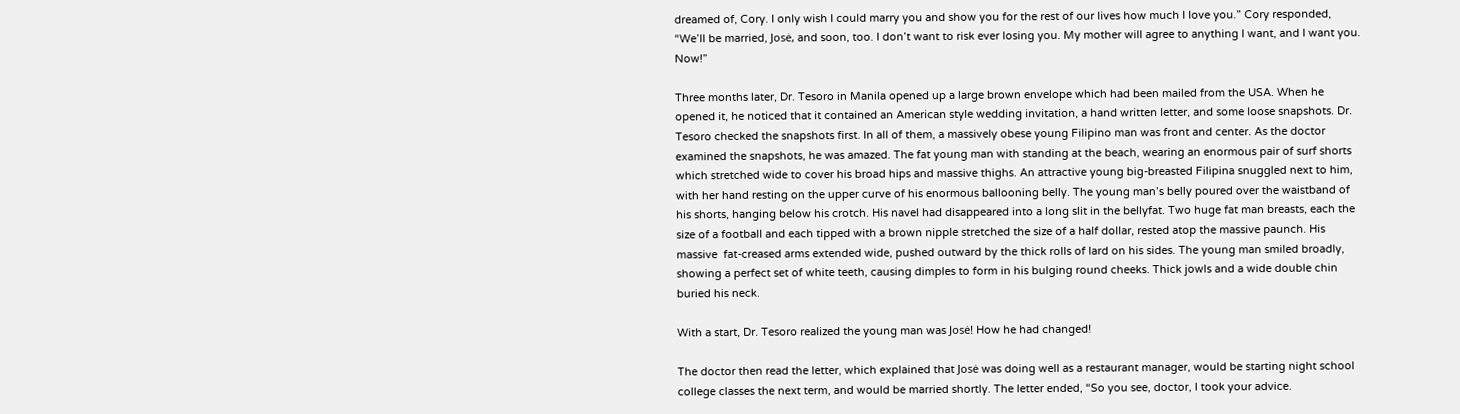dreamed of, Cory. I only wish I could marry you and show you for the rest of our lives how much I love you.” Cory responded, “We’ll be married, Josė, and soon, too. I don’t want to risk ever losing you. My mother will agree to anything I want, and I want you. Now!”

Three months later, Dr. Tesoro in Manila opened up a large brown envelope which had been mailed from the USA. When he opened it, he noticed that it contained an American style wedding invitation, a hand written letter, and some loose snapshots. Dr. Tesoro checked the snapshots first. In all of them, a massively obese young Filipino man was front and center. As the doctor examined the snapshots, he was amazed. The fat young man with standing at the beach, wearing an enormous pair of surf shorts which stretched wide to cover his broad hips and massive thighs. An attractive young big-breasted Filipina snuggled next to him, with her hand resting on the upper curve of his enormous ballooning belly. The young man’s belly poured over the waistband of his shorts, hanging below his crotch. His navel had disappeared into a long slit in the bellyfat. Two huge fat man breasts, each the size of a football and each tipped with a brown nipple stretched the size of a half dollar, rested atop the massive paunch. His massive  fat-creased arms extended wide, pushed outward by the thick rolls of lard on his sides. The young man smiled broadly, showing a perfect set of white teeth, causing dimples to form in his bulging round cheeks. Thick jowls and a wide double chin buried his neck.

With a start, Dr. Tesoro realized the young man was Josė! How he had changed!

The doctor then read the letter, which explained that Josė was doing well as a restaurant manager, would be starting night school college classes the next term, and would be married shortly. The letter ended, “So you see, doctor, I took your advice.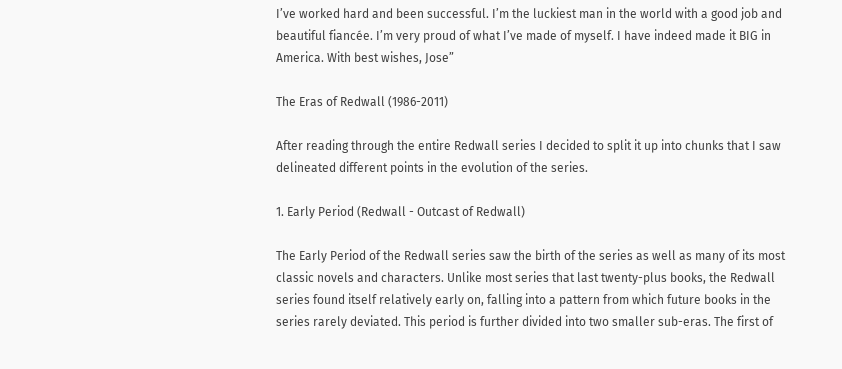I’ve worked hard and been successful. I’m the luckiest man in the world with a good job and beautiful fiancée. I’m very proud of what I’ve made of myself. I have indeed made it BIG in America. With best wishes, Jose”

The Eras of Redwall (1986-2011)

After reading through the entire Redwall series I decided to split it up into chunks that I saw delineated different points in the evolution of the series.

1. Early Period (Redwall - Outcast of Redwall)

The Early Period of the Redwall series saw the birth of the series as well as many of its most classic novels and characters. Unlike most series that last twenty-plus books, the Redwall series found itself relatively early on, falling into a pattern from which future books in the series rarely deviated. This period is further divided into two smaller sub-eras. The first of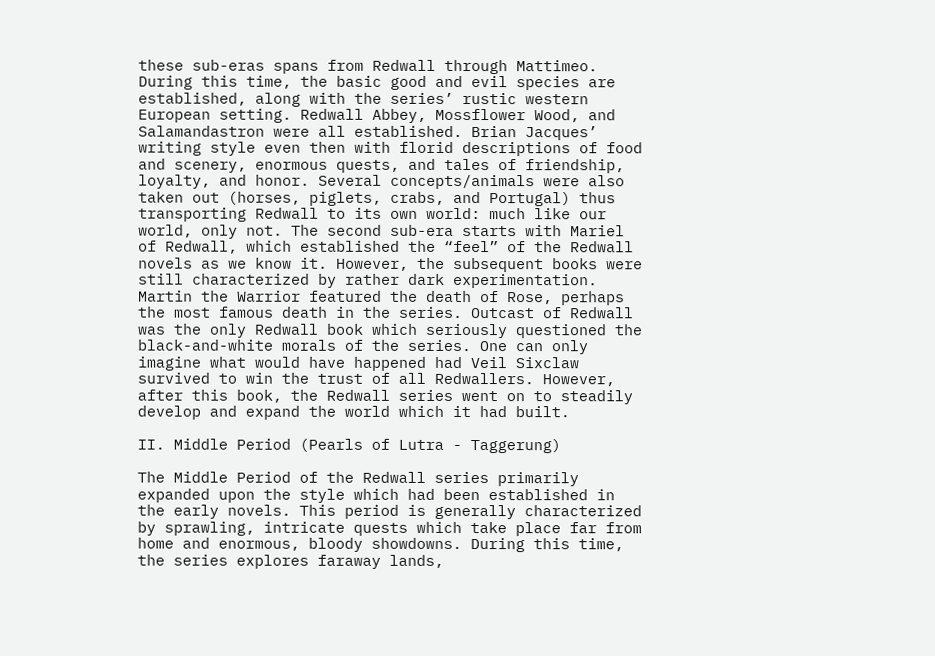these sub-eras spans from Redwall through Mattimeo. During this time, the basic good and evil species are established, along with the series’ rustic western European setting. Redwall Abbey, Mossflower Wood, and Salamandastron were all established. Brian Jacques’ writing style even then with florid descriptions of food and scenery, enormous quests, and tales of friendship, loyalty, and honor. Several concepts/animals were also taken out (horses, piglets, crabs, and Portugal) thus transporting Redwall to its own world: much like our world, only not. The second sub-era starts with Mariel of Redwall, which established the “feel” of the Redwall novels as we know it. However, the subsequent books were still characterized by rather dark experimentation. Martin the Warrior featured the death of Rose, perhaps the most famous death in the series. Outcast of Redwall was the only Redwall book which seriously questioned the black-and-white morals of the series. One can only imagine what would have happened had Veil Sixclaw survived to win the trust of all Redwallers. However, after this book, the Redwall series went on to steadily develop and expand the world which it had built.

II. Middle Period (Pearls of Lutra - Taggerung)

The Middle Period of the Redwall series primarily expanded upon the style which had been established in the early novels. This period is generally characterized by sprawling, intricate quests which take place far from home and enormous, bloody showdowns. During this time, the series explores faraway lands,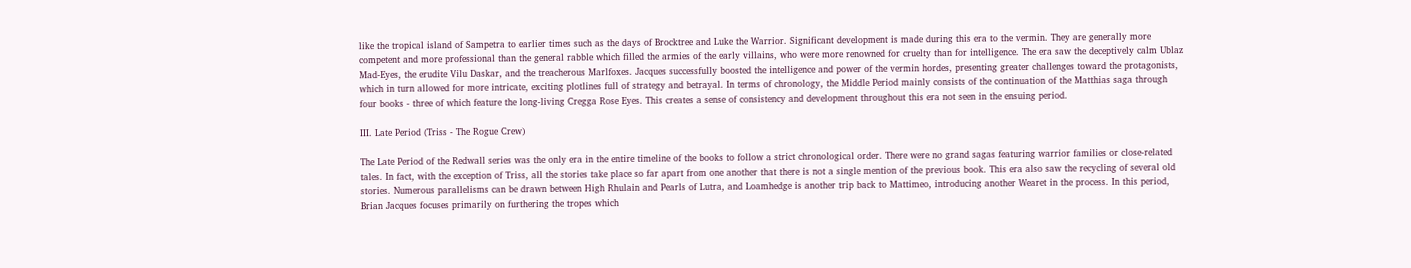like the tropical island of Sampetra to earlier times such as the days of Brocktree and Luke the Warrior. Significant development is made during this era to the vermin. They are generally more competent and more professional than the general rabble which filled the armies of the early villains, who were more renowned for cruelty than for intelligence. The era saw the deceptively calm Ublaz Mad-Eyes, the erudite Vilu Daskar, and the treacherous Marlfoxes. Jacques successfully boosted the intelligence and power of the vermin hordes, presenting greater challenges toward the protagonists, which in turn allowed for more intricate, exciting plotlines full of strategy and betrayal. In terms of chronology, the Middle Period mainly consists of the continuation of the Matthias saga through four books - three of which feature the long-living Cregga Rose Eyes. This creates a sense of consistency and development throughout this era not seen in the ensuing period.

III. Late Period (Triss - The Rogue Crew)

The Late Period of the Redwall series was the only era in the entire timeline of the books to follow a strict chronological order. There were no grand sagas featuring warrior families or close-related tales. In fact, with the exception of Triss, all the stories take place so far apart from one another that there is not a single mention of the previous book. This era also saw the recycling of several old stories. Numerous parallelisms can be drawn between High Rhulain and Pearls of Lutra, and Loamhedge is another trip back to Mattimeo, introducing another Wearet in the process. In this period, Brian Jacques focuses primarily on furthering the tropes which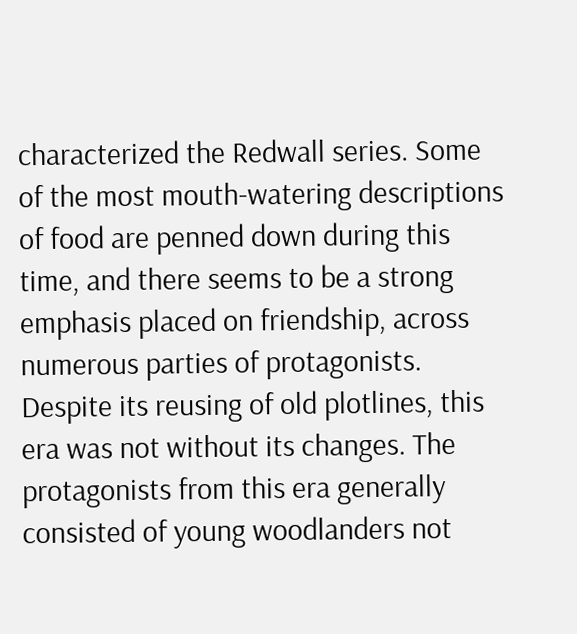characterized the Redwall series. Some of the most mouth-watering descriptions of food are penned down during this time, and there seems to be a strong emphasis placed on friendship, across numerous parties of protagonists. Despite its reusing of old plotlines, this era was not without its changes. The protagonists from this era generally consisted of young woodlanders not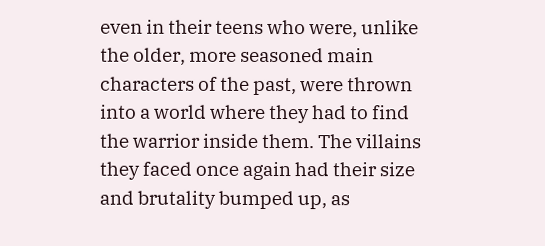even in their teens who were, unlike the older, more seasoned main characters of the past, were thrown into a world where they had to find the warrior inside them. The villains they faced once again had their size and brutality bumped up, as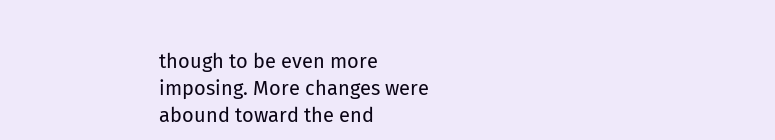though to be even more imposing. More changes were abound toward the end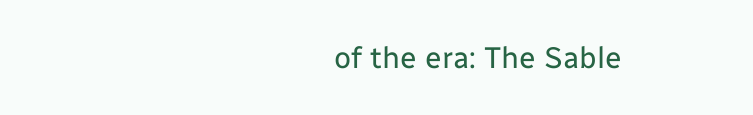of the era: The Sable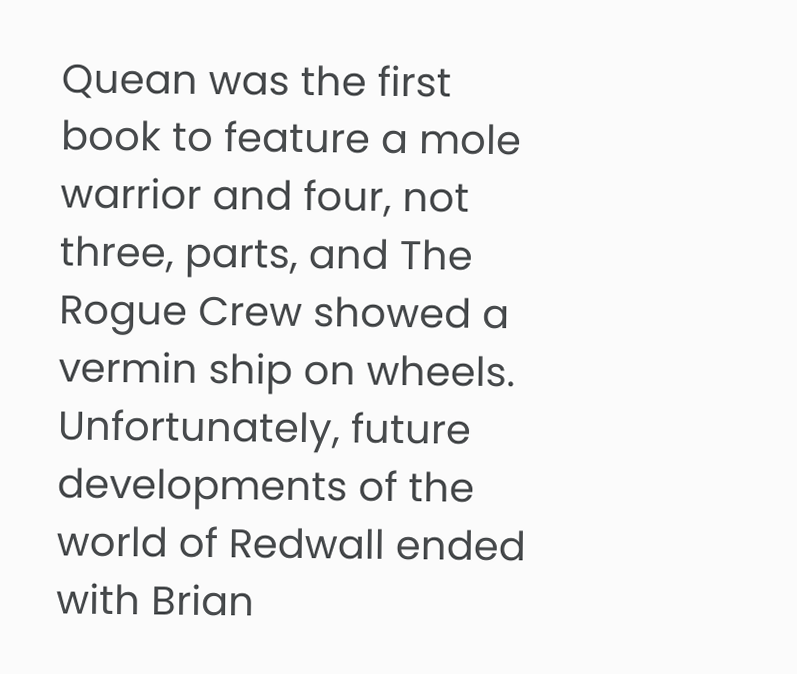Quean was the first book to feature a mole warrior and four, not three, parts, and The Rogue Crew showed a vermin ship on wheels. Unfortunately, future developments of the world of Redwall ended with Brian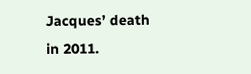Jacques’ death in 2011.